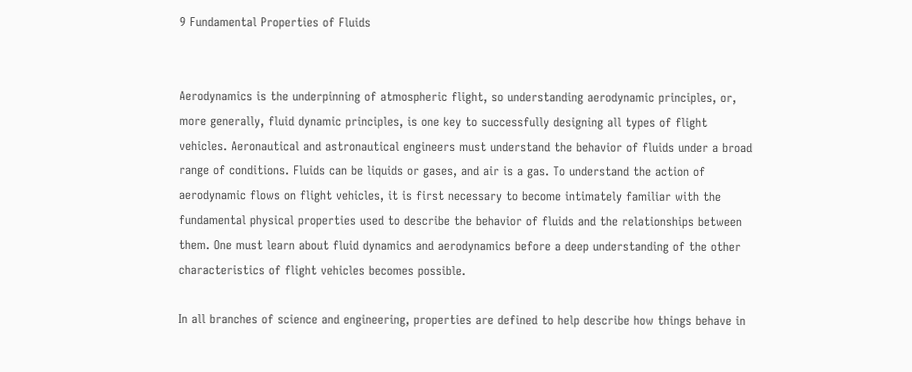9 Fundamental Properties of Fluids


Aerodynamics is the underpinning of atmospheric flight, so understanding aerodynamic principles, or, more generally, fluid dynamic principles, is one key to successfully designing all types of flight vehicles. Aeronautical and astronautical engineers must understand the behavior of fluids under a broad range of conditions. Fluids can be liquids or gases, and air is a gas. To understand the action of aerodynamic flows on flight vehicles, it is first necessary to become intimately familiar with the fundamental physical properties used to describe the behavior of fluids and the relationships between them. One must learn about fluid dynamics and aerodynamics before a deep understanding of the other characteristics of flight vehicles becomes possible.

In all branches of science and engineering, properties are defined to help describe how things behave in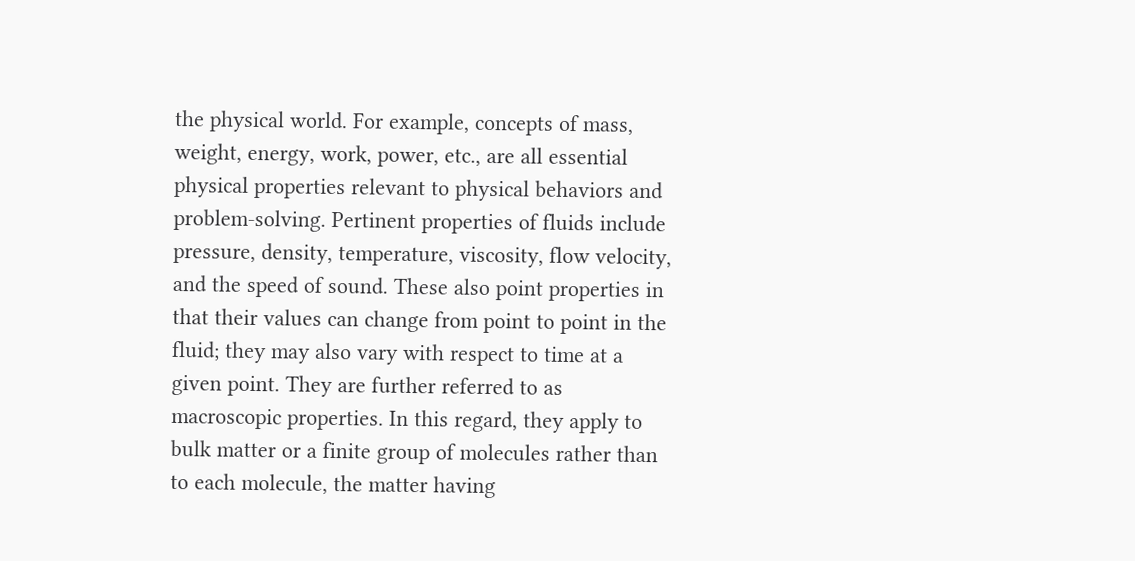the physical world. For example, concepts of mass, weight, energy, work, power, etc., are all essential physical properties relevant to physical behaviors and problem-solving. Pertinent properties of fluids include pressure, density, temperature, viscosity, flow velocity, and the speed of sound. These also point properties in that their values can change from point to point in the fluid; they may also vary with respect to time at a given point. They are further referred to as macroscopic properties. In this regard, they apply to bulk matter or a finite group of molecules rather than to each molecule, the matter having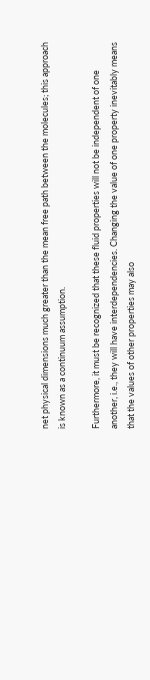net physical dimensions much greater than the mean free path between the molecules; this approach is known as a continuum assumption.

Furthermore, it must be recognized that these fluid properties will not be independent of one another, i.e., they will have interdependencies. Changing the value of one property inevitably means that the values of other properties may also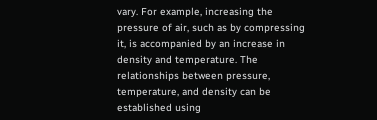vary. For example, increasing the pressure of air, such as by compressing it, is accompanied by an increase in density and temperature. The relationships between pressure, temperature, and density can be established using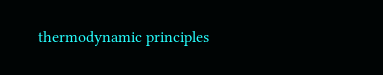thermodynamic principles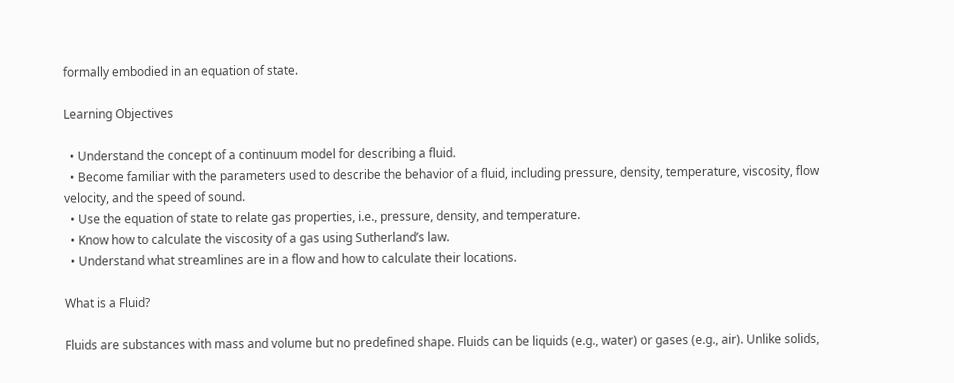formally embodied in an equation of state.

Learning Objectives

  • Understand the concept of a continuum model for describing a fluid.
  • Become familiar with the parameters used to describe the behavior of a fluid, including pressure, density, temperature, viscosity, flow velocity, and the speed of sound.
  • Use the equation of state to relate gas properties, i.e., pressure, density, and temperature.
  • Know how to calculate the viscosity of a gas using Sutherland’s law.
  • Understand what streamlines are in a flow and how to calculate their locations.

What is a Fluid?

Fluids are substances with mass and volume but no predefined shape. Fluids can be liquids (e.g., water) or gases (e.g., air). Unlike solids,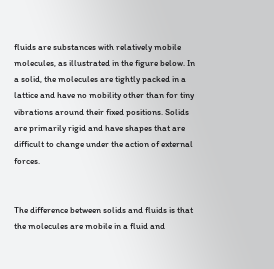fluids are substances with relatively mobile molecules, as illustrated in the figure below. In a solid, the molecules are tightly packed in a lattice and have no mobility other than for tiny vibrations around their fixed positions. Solids are primarily rigid and have shapes that are difficult to change under the action of external forces.


The difference between solids and fluids is that the molecules are mobile in a fluid and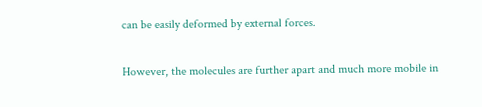can be easily deformed by external forces.

However, the molecules are further apart and much more mobile in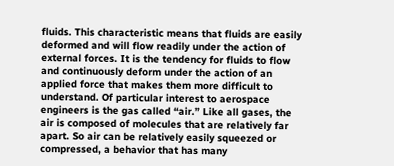fluids. This characteristic means that fluids are easily deformed and will flow readily under the action of external forces. It is the tendency for fluids to flow and continuously deform under the action of an applied force that makes them more difficult to understand. Of particular interest to aerospace engineers is the gas called “air.” Like all gases, the air is composed of molecules that are relatively far apart. So air can be relatively easily squeezed or compressed, a behavior that has many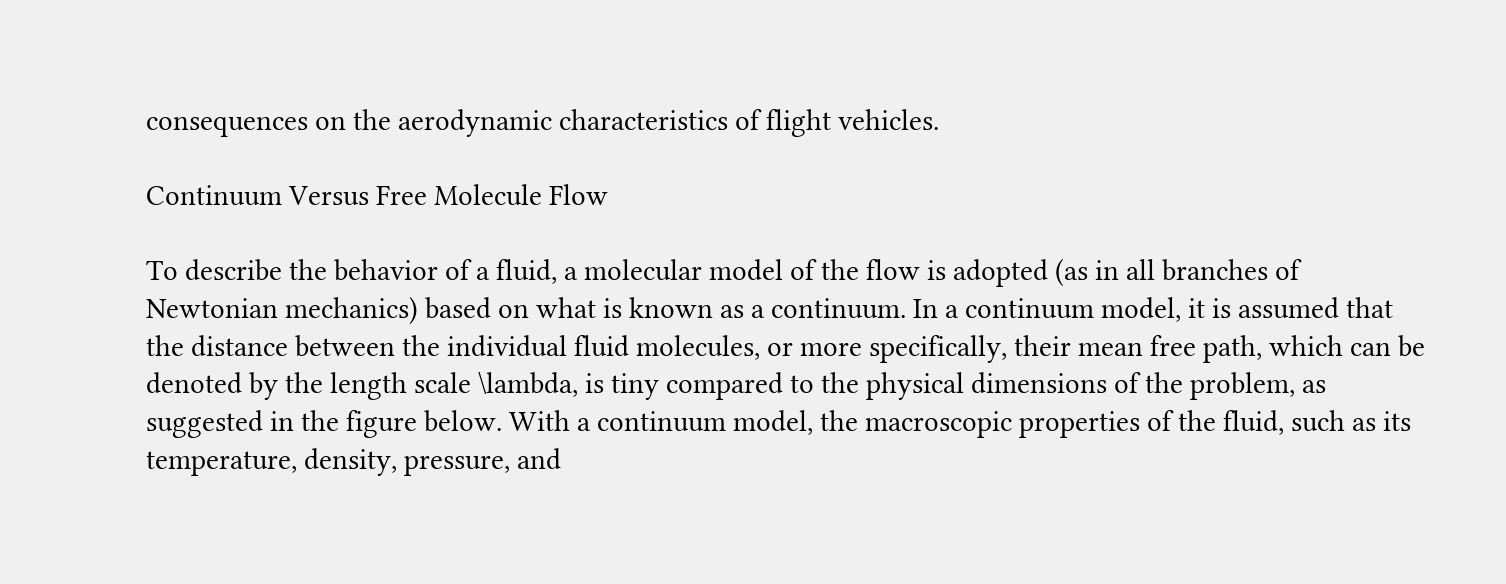consequences on the aerodynamic characteristics of flight vehicles.

Continuum Versus Free Molecule Flow

To describe the behavior of a fluid, a molecular model of the flow is adopted (as in all branches of Newtonian mechanics) based on what is known as a continuum. In a continuum model, it is assumed that the distance between the individual fluid molecules, or more specifically, their mean free path, which can be denoted by the length scale \lambda, is tiny compared to the physical dimensions of the problem, as suggested in the figure below. With a continuum model, the macroscopic properties of the fluid, such as its temperature, density, pressure, and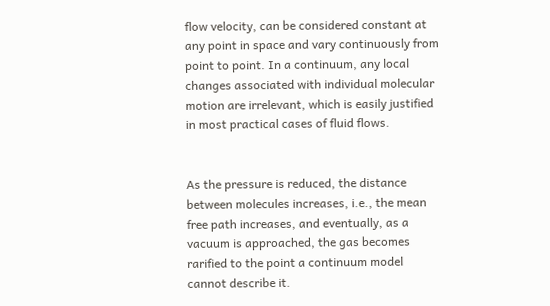flow velocity, can be considered constant at any point in space and vary continuously from point to point. In a continuum, any local changes associated with individual molecular motion are irrelevant, which is easily justified in most practical cases of fluid flows.


As the pressure is reduced, the distance between molecules increases, i.e., the mean free path increases, and eventually, as a vacuum is approached, the gas becomes rarified to the point a continuum model cannot describe it.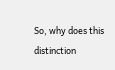So, why does this distinction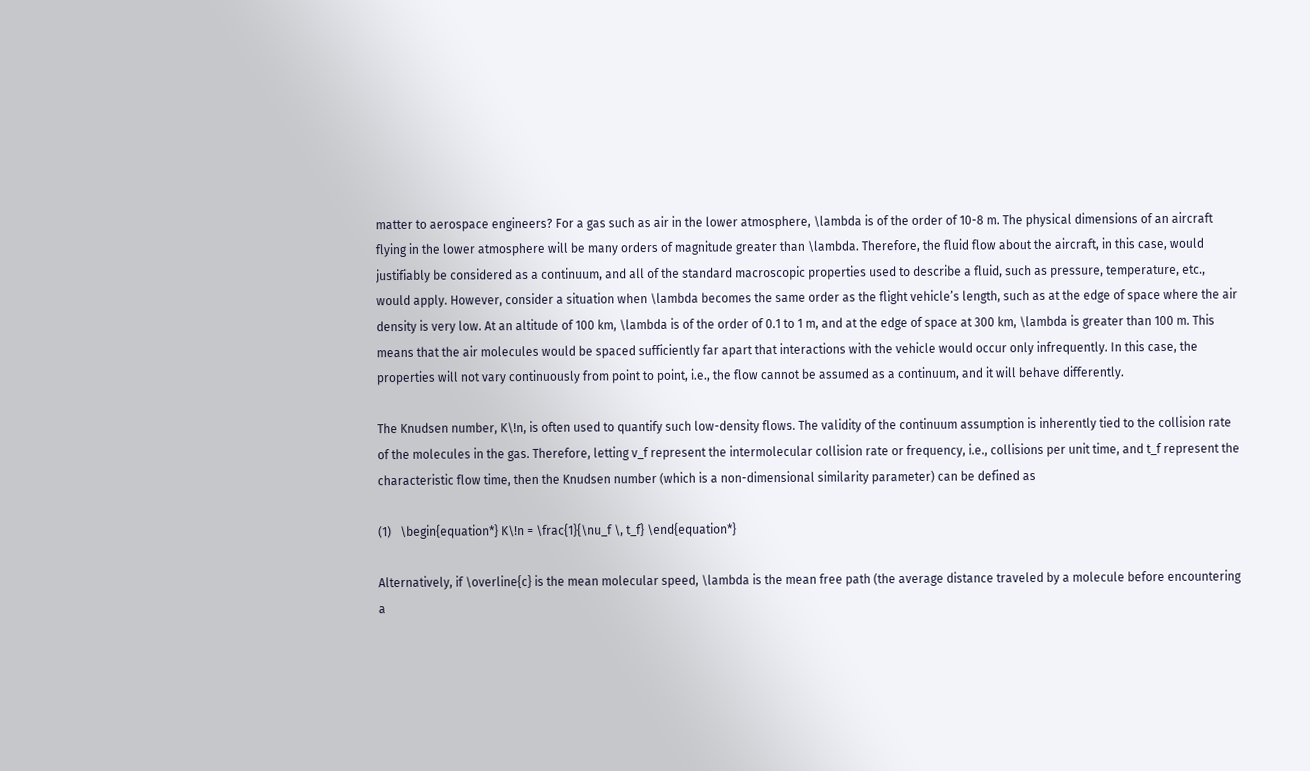matter to aerospace engineers? For a gas such as air in the lower atmosphere, \lambda is of the order of 10-8 m. The physical dimensions of an aircraft flying in the lower atmosphere will be many orders of magnitude greater than \lambda. Therefore, the fluid flow about the aircraft, in this case, would justifiably be considered as a continuum, and all of the standard macroscopic properties used to describe a fluid, such as pressure, temperature, etc., would apply. However, consider a situation when \lambda becomes the same order as the flight vehicle’s length, such as at the edge of space where the air density is very low. At an altitude of 100 km, \lambda is of the order of 0.1 to 1 m, and at the edge of space at 300 km, \lambda is greater than 100 m. This means that the air molecules would be spaced sufficiently far apart that interactions with the vehicle would occur only infrequently. In this case, the properties will not vary continuously from point to point, i.e., the flow cannot be assumed as a continuum, and it will behave differently.

The Knudsen number, K\!n, is often used to quantify such low-density flows. The validity of the continuum assumption is inherently tied to the collision rate of the molecules in the gas. Therefore, letting v_f represent the intermolecular collision rate or frequency, i.e., collisions per unit time, and t_f represent the characteristic flow time, then the Knudsen number (which is a non-dimensional similarity parameter) can be defined as

(1)   \begin{equation*} K\!n = \frac{1}{\nu_f \, t_f} \end{equation*}

Alternatively, if \overline{c} is the mean molecular speed, \lambda is the mean free path (the average distance traveled by a molecule before encountering a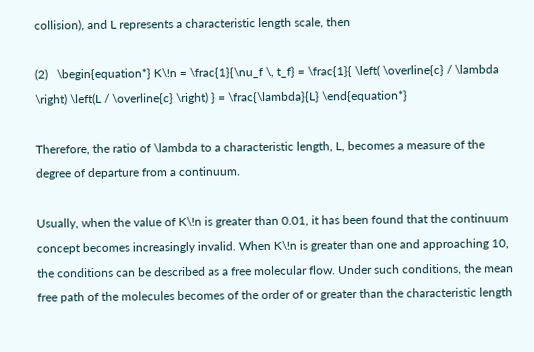collision), and L represents a characteristic length scale, then

(2)   \begin{equation*} K\!n = \frac{1}{\nu_f \, t_f} = \frac{1}{ \left( \overline{c} / \lambda \right) \left(L / \overline{c} \right) } = \frac{\lambda}{L} \end{equation*}

Therefore, the ratio of \lambda to a characteristic length, L, becomes a measure of the degree of departure from a continuum.

Usually, when the value of K\!n is greater than 0.01, it has been found that the continuum concept becomes increasingly invalid. When K\!n is greater than one and approaching 10, the conditions can be described as a free molecular flow. Under such conditions, the mean free path of the molecules becomes of the order of or greater than the characteristic length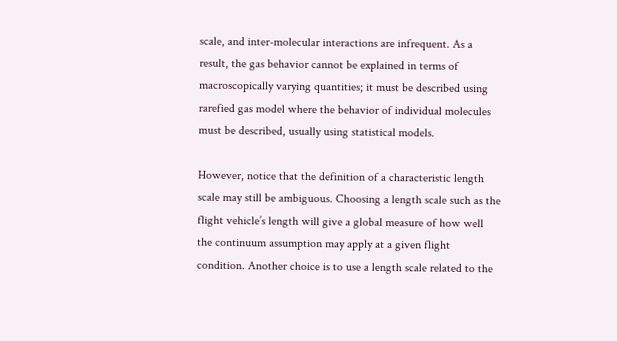scale, and inter-molecular interactions are infrequent. As a result, the gas behavior cannot be explained in terms of macroscopically varying quantities; it must be described using rarefied gas model where the behavior of individual molecules must be described, usually using statistical models.

However, notice that the definition of a characteristic length scale may still be ambiguous. Choosing a length scale such as the flight vehicle’s length will give a global measure of how well the continuum assumption may apply at a given flight condition. Another choice is to use a length scale related to the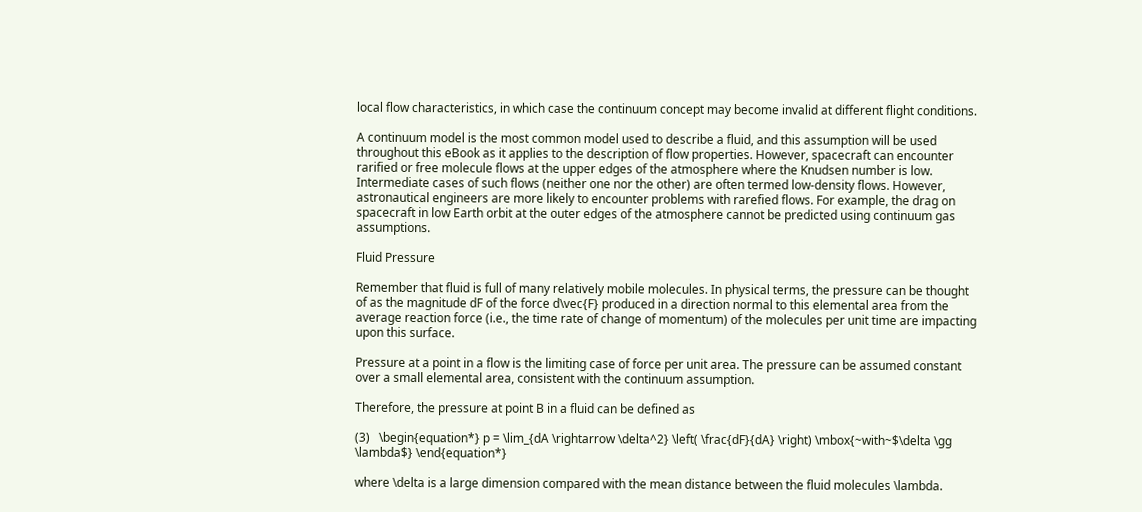local flow characteristics, in which case the continuum concept may become invalid at different flight conditions.

A continuum model is the most common model used to describe a fluid, and this assumption will be used throughout this eBook as it applies to the description of flow properties. However, spacecraft can encounter rarified or free molecule flows at the upper edges of the atmosphere where the Knudsen number is low. Intermediate cases of such flows (neither one nor the other) are often termed low-density flows. However, astronautical engineers are more likely to encounter problems with rarefied flows. For example, the drag on spacecraft in low Earth orbit at the outer edges of the atmosphere cannot be predicted using continuum gas assumptions.

Fluid Pressure

Remember that fluid is full of many relatively mobile molecules. In physical terms, the pressure can be thought of as the magnitude dF of the force d\vec{F} produced in a direction normal to this elemental area from the average reaction force (i.e., the time rate of change of momentum) of the molecules per unit time are impacting upon this surface.

Pressure at a point in a flow is the limiting case of force per unit area. The pressure can be assumed constant over a small elemental area, consistent with the continuum assumption.

Therefore, the pressure at point B in a fluid can be defined as

(3)   \begin{equation*} p = \lim_{dA \rightarrow \delta^2} \left( \frac{dF}{dA} \right) \mbox{~with~$\delta \gg \lambda$} \end{equation*}

where \delta is a large dimension compared with the mean distance between the fluid molecules \lambda.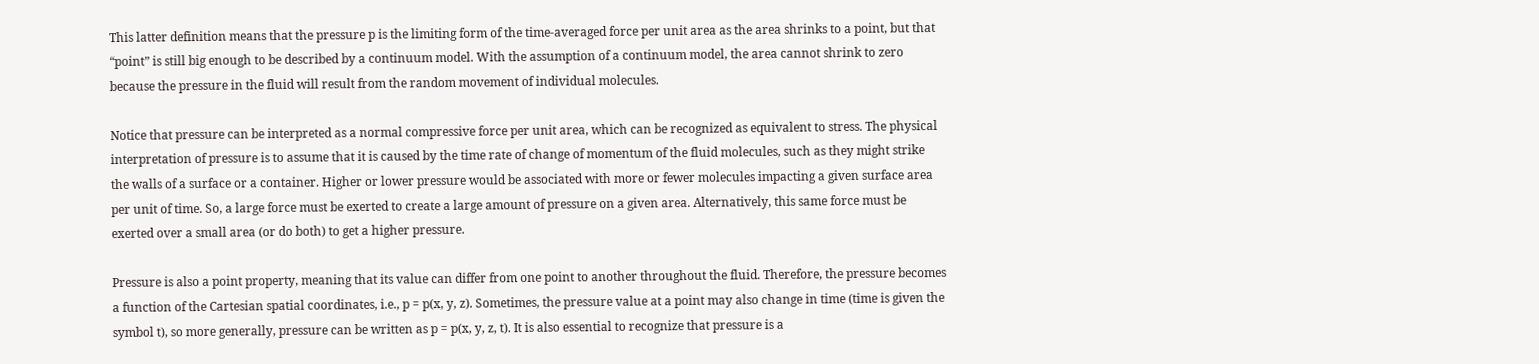This latter definition means that the pressure p is the limiting form of the time-averaged force per unit area as the area shrinks to a point, but that “point” is still big enough to be described by a continuum model. With the assumption of a continuum model, the area cannot shrink to zero because the pressure in the fluid will result from the random movement of individual molecules.

Notice that pressure can be interpreted as a normal compressive force per unit area, which can be recognized as equivalent to stress. The physical interpretation of pressure is to assume that it is caused by the time rate of change of momentum of the fluid molecules, such as they might strike the walls of a surface or a container. Higher or lower pressure would be associated with more or fewer molecules impacting a given surface area per unit of time. So, a large force must be exerted to create a large amount of pressure on a given area. Alternatively, this same force must be exerted over a small area (or do both) to get a higher pressure.

Pressure is also a point property, meaning that its value can differ from one point to another throughout the fluid. Therefore, the pressure becomes a function of the Cartesian spatial coordinates, i.e., p = p(x, y, z). Sometimes, the pressure value at a point may also change in time (time is given the symbol t), so more generally, pressure can be written as p = p(x, y, z, t). It is also essential to recognize that pressure is a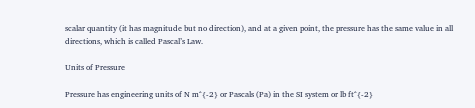scalar quantity (it has magnitude but no direction), and at a given point, the pressure has the same value in all directions, which is called Pascal’s Law.

Units of Pressure

Pressure has engineering units of N m^{-2} or Pascals (Pa) in the SI system or lb ft^{-2}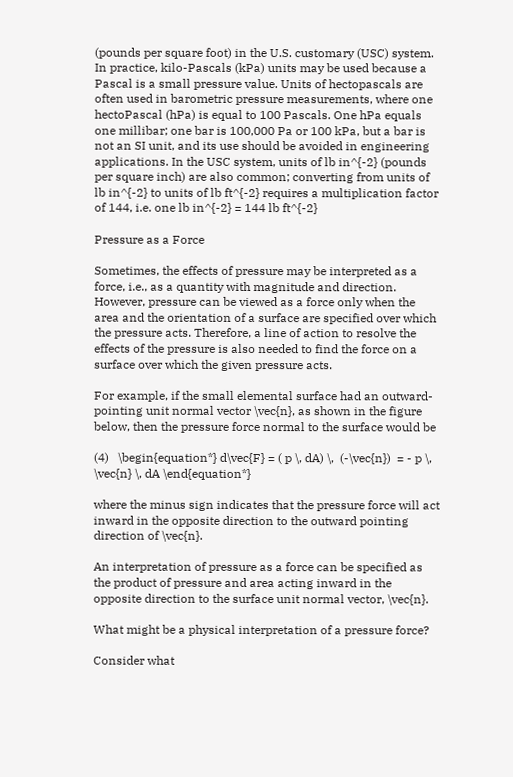(pounds per square foot) in the U.S. customary (USC) system. In practice, kilo-Pascals (kPa) units may be used because a Pascal is a small pressure value. Units of hectopascals are often used in barometric pressure measurements, where one hectoPascal (hPa) is equal to 100 Pascals. One hPa equals one millibar; one bar is 100,000 Pa or 100 kPa, but a bar is not an SI unit, and its use should be avoided in engineering applications. In the USC system, units of lb in^{-2} (pounds per square inch) are also common; converting from units of lb in^{-2} to units of lb ft^{-2} requires a multiplication factor of 144, i.e. one lb in^{-2} = 144 lb ft^{-2}

Pressure as a Force

Sometimes, the effects of pressure may be interpreted as a force, i.e., as a quantity with magnitude and direction. However, pressure can be viewed as a force only when the area and the orientation of a surface are specified over which the pressure acts. Therefore, a line of action to resolve the effects of the pressure is also needed to find the force on a surface over which the given pressure acts.

For example, if the small elemental surface had an outward-pointing unit normal vector \vec{n}, as shown in the figure below, then the pressure force normal to the surface would be

(4)   \begin{equation*} d\vec{F} = ( p \, dA) \,  (-\vec{n})  = - p \, \vec{n} \, dA \end{equation*}

where the minus sign indicates that the pressure force will act inward in the opposite direction to the outward pointing direction of \vec{n}.

An interpretation of pressure as a force can be specified as the product of pressure and area acting inward in the opposite direction to the surface unit normal vector, \vec{n}.

What might be a physical interpretation of a pressure force?

Consider what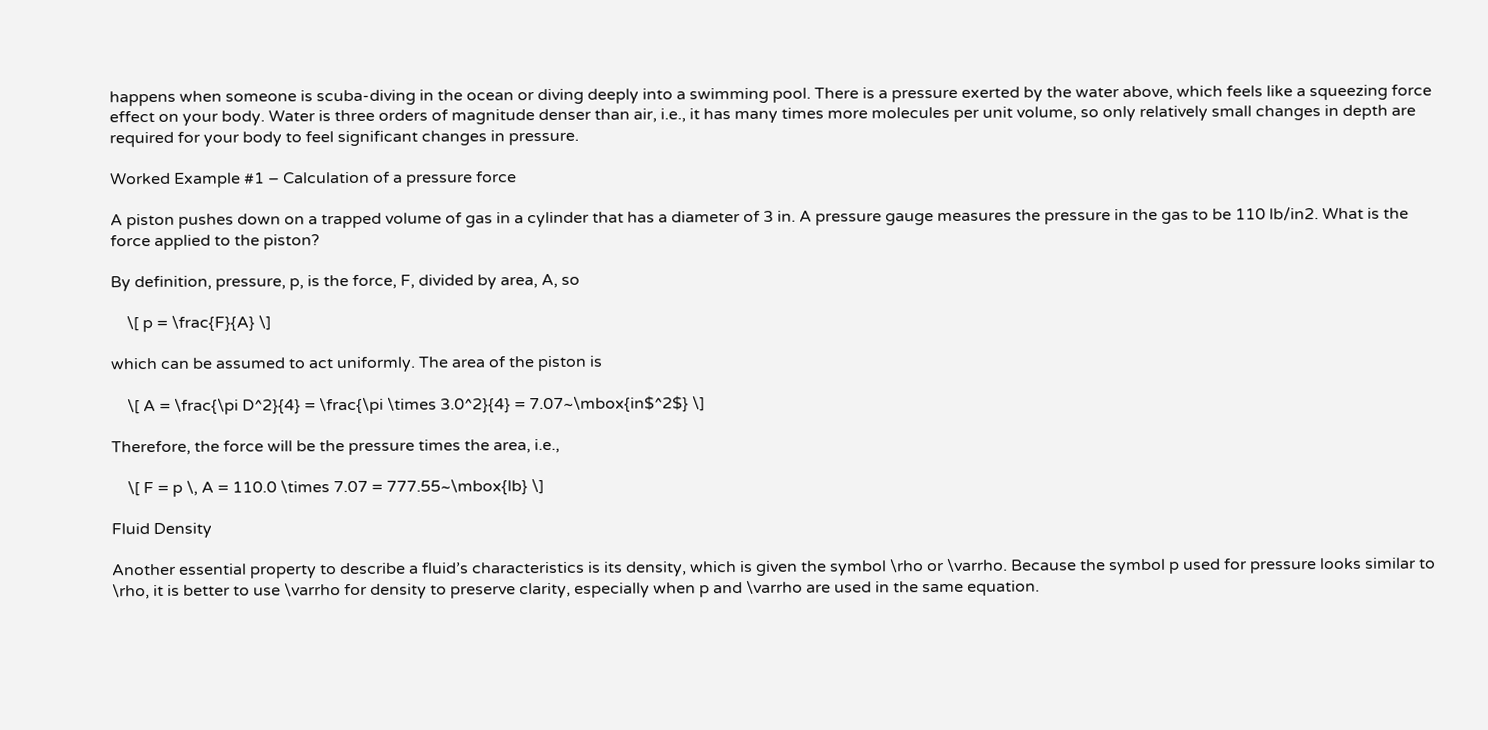happens when someone is scuba-diving in the ocean or diving deeply into a swimming pool. There is a pressure exerted by the water above, which feels like a squeezing force effect on your body. Water is three orders of magnitude denser than air, i.e., it has many times more molecules per unit volume, so only relatively small changes in depth are required for your body to feel significant changes in pressure.

Worked Example #1 – Calculation of a pressure force

A piston pushes down on a trapped volume of gas in a cylinder that has a diameter of 3 in. A pressure gauge measures the pressure in the gas to be 110 lb/in2. What is the force applied to the piston?

By definition, pressure, p, is the force, F, divided by area, A, so

    \[ p = \frac{F}{A} \]

which can be assumed to act uniformly. The area of the piston is

    \[ A = \frac{\pi D^2}{4} = \frac{\pi \times 3.0^2}{4} = 7.07~\mbox{in$^2$} \]

Therefore, the force will be the pressure times the area, i.e.,

    \[ F = p \, A = 110.0 \times 7.07 = 777.55~\mbox{lb} \]

Fluid Density

Another essential property to describe a fluid’s characteristics is its density, which is given the symbol \rho or \varrho. Because the symbol p used for pressure looks similar to \rho, it is better to use \varrho for density to preserve clarity, especially when p and \varrho are used in the same equation.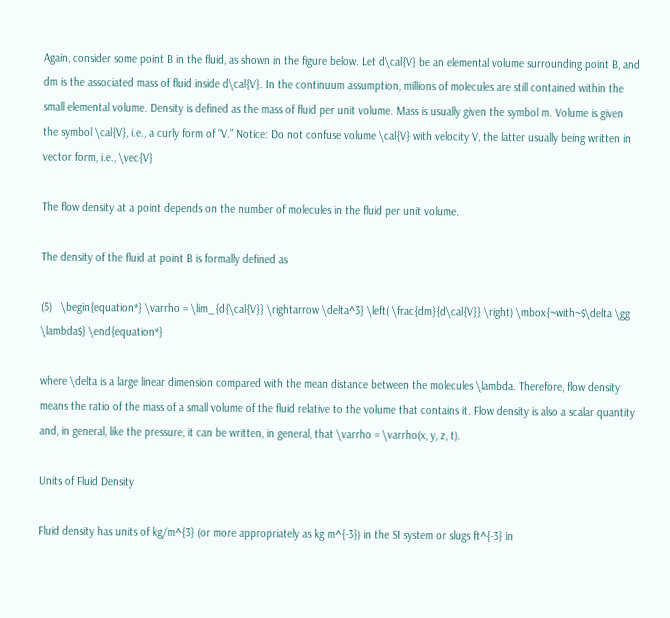Again, consider some point B in the fluid, as shown in the figure below. Let d\cal{V} be an elemental volume surrounding point B, and dm is the associated mass of fluid inside d\cal{V}. In the continuum assumption, millions of molecules are still contained within the small elemental volume. Density is defined as the mass of fluid per unit volume. Mass is usually given the symbol m. Volume is given the symbol \cal{V}, i.e., a curly form of “V.” Notice: Do not confuse volume \cal{V} with velocity V, the latter usually being written in vector form, i.e., \vec{V}

The flow density at a point depends on the number of molecules in the fluid per unit volume.

The density of the fluid at point B is formally defined as

(5)   \begin{equation*} \varrho = \lim_{d{\cal{V}} \rightarrow \delta^3} \left( \frac{dm}{d\cal{V}} \right) \mbox{~with~$\delta \gg \lambda$} \end{equation*}

where \delta is a large linear dimension compared with the mean distance between the molecules \lambda. Therefore, flow density means the ratio of the mass of a small volume of the fluid relative to the volume that contains it. Flow density is also a scalar quantity and, in general, like the pressure, it can be written, in general, that \varrho = \varrho(x, y, z, t).

Units of Fluid Density

Fluid density has units of kg/m^{3} (or more appropriately as kg m^{-3}) in the SI system or slugs ft^{-3} in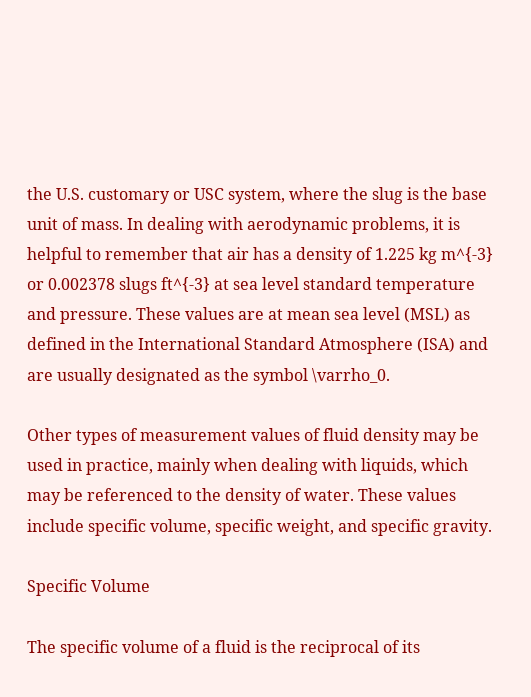the U.S. customary or USC system, where the slug is the base unit of mass. In dealing with aerodynamic problems, it is helpful to remember that air has a density of 1.225 kg m^{-3} or 0.002378 slugs ft^{-3} at sea level standard temperature and pressure. These values are at mean sea level (MSL) as defined in the International Standard Atmosphere (ISA) and are usually designated as the symbol \varrho_0.

Other types of measurement values of fluid density may be used in practice, mainly when dealing with liquids, which may be referenced to the density of water. These values include specific volume, specific weight, and specific gravity.

Specific Volume

The specific volume of a fluid is the reciprocal of its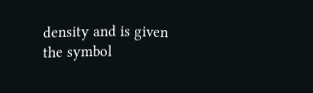density and is given the symbol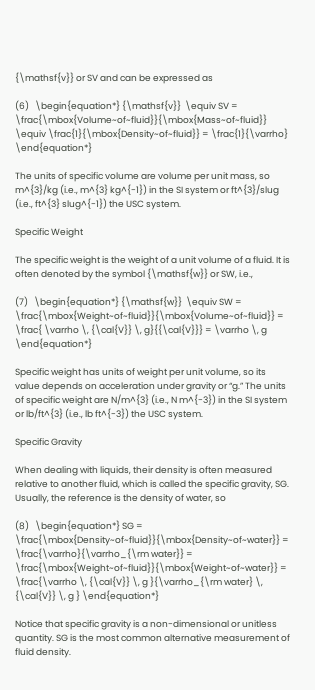{\mathsf{v}} or SV and can be expressed as

(6)   \begin{equation*} {\mathsf{v}}  \equiv SV = \frac{\mbox{Volume~of~fluid}}{\mbox{Mass~of~fluid}} \equiv \frac{1}{\mbox{Density~of~fluid}} = \frac{1}{\varrho} \end{equation*}

The units of specific volume are volume per unit mass, so m^{3}/kg (i.e., m^{3} kg^{-1}) in the SI system or ft^{3}/slug (i.e., ft^{3} slug^{-1}) the USC system.

Specific Weight

The specific weight is the weight of a unit volume of a fluid. It is often denoted by the symbol {\mathsf{w}} or SW, i.e.,

(7)   \begin{equation*} {\mathsf{w}}  \equiv SW = \frac{\mbox{Weight~of~fluid}}{\mbox{Volume~of~fluid}} = \frac{ \varrho \, {\cal{V}} \, g}{{\cal{V}}} = \varrho \, g \end{equation*}

Specific weight has units of weight per unit volume, so its value depends on acceleration under gravity or “g.” The units of specific weight are N/m^{3} (i.e., N m^{-3}) in the SI system or lb/ft^{3} (i.e., lb ft^{-3}) the USC system.

Specific Gravity

When dealing with liquids, their density is often measured relative to another fluid, which is called the specific gravity, SG. Usually, the reference is the density of water, so

(8)   \begin{equation*} SG = \frac{\mbox{Density~of~fluid}}{\mbox{Density~of~water}} = \frac{\varrho}{\varrho_{\rm water}} = \frac{\mbox{Weight~of~fluid}}{\mbox{Weight~of~water}} = \frac{\varrho \, {\cal{V}} \, g }{\varrho_{\rm water} \, {\cal{V}} \, g } \end{equation*}

Notice that specific gravity is a non-dimensional or unitless quantity. SG is the most common alternative measurement of fluid density.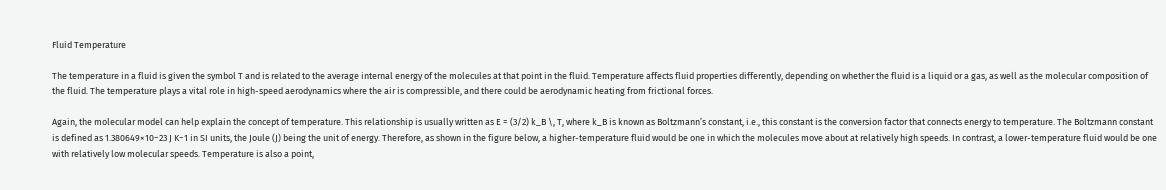Fluid Temperature

The temperature in a fluid is given the symbol T and is related to the average internal energy of the molecules at that point in the fluid. Temperature affects fluid properties differently, depending on whether the fluid is a liquid or a gas, as well as the molecular composition of the fluid. The temperature plays a vital role in high-speed aerodynamics where the air is compressible, and there could be aerodynamic heating from frictional forces.

Again, the molecular model can help explain the concept of temperature. This relationship is usually written as E = (3/2) k_B \, T, where k_B is known as Boltzmann’s constant, i.e., this constant is the conversion factor that connects energy to temperature. The Boltzmann constant is defined as 1.380649×10−23 J K−1 in SI units, the Joule (J) being the unit of energy. Therefore, as shown in the figure below, a higher-temperature fluid would be one in which the molecules move about at relatively high speeds. In contrast, a lower-temperature fluid would be one with relatively low molecular speeds. Temperature is also a point,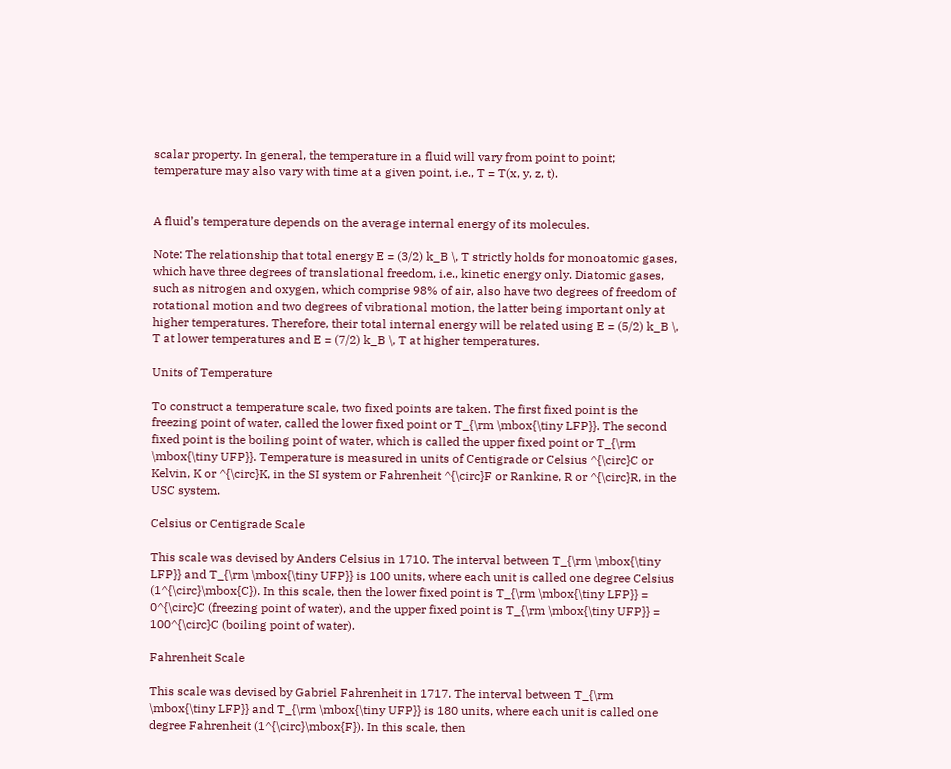scalar property. In general, the temperature in a fluid will vary from point to point; temperature may also vary with time at a given point, i.e., T = T(x, y, z, t).


A fluid’s temperature depends on the average internal energy of its molecules.

Note: The relationship that total energy E = (3/2) k_B \, T strictly holds for monoatomic gases, which have three degrees of translational freedom, i.e., kinetic energy only. Diatomic gases, such as nitrogen and oxygen, which comprise 98% of air, also have two degrees of freedom of rotational motion and two degrees of vibrational motion, the latter being important only at higher temperatures. Therefore, their total internal energy will be related using E = (5/2) k_B \, T at lower temperatures and E = (7/2) k_B \, T at higher temperatures.

Units of Temperature

To construct a temperature scale, two fixed points are taken. The first fixed point is the freezing point of water, called the lower fixed point or T_{\rm \mbox{\tiny LFP}}. The second fixed point is the boiling point of water, which is called the upper fixed point or T_{\rm \mbox{\tiny UFP}}. Temperature is measured in units of Centigrade or Celsius ^{\circ}C or Kelvin, K or ^{\circ}K, in the SI system or Fahrenheit ^{\circ}F or Rankine, R or ^{\circ}R, in the USC system.

Celsius or Centigrade Scale

This scale was devised by Anders Celsius in 1710. The interval between T_{\rm \mbox{\tiny LFP}} and T_{\rm \mbox{\tiny UFP}} is 100 units, where each unit is called one degree Celsius (1^{\circ}\mbox{C}). In this scale, then the lower fixed point is T_{\rm \mbox{\tiny LFP}} = 0^{\circ}C (freezing point of water), and the upper fixed point is T_{\rm \mbox{\tiny UFP}} = 100^{\circ}C (boiling point of water).

Fahrenheit Scale

This scale was devised by Gabriel Fahrenheit in 1717. The interval between T_{\rm \mbox{\tiny LFP}} and T_{\rm \mbox{\tiny UFP}} is 180 units, where each unit is called one degree Fahrenheit (1^{\circ}\mbox{F}). In this scale, then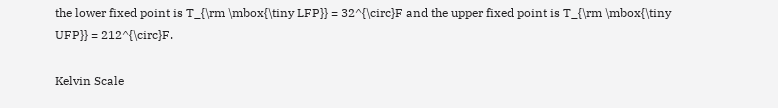the lower fixed point is T_{\rm \mbox{\tiny LFP}} = 32^{\circ}F and the upper fixed point is T_{\rm \mbox{\tiny UFP}} = 212^{\circ}F.

Kelvin Scale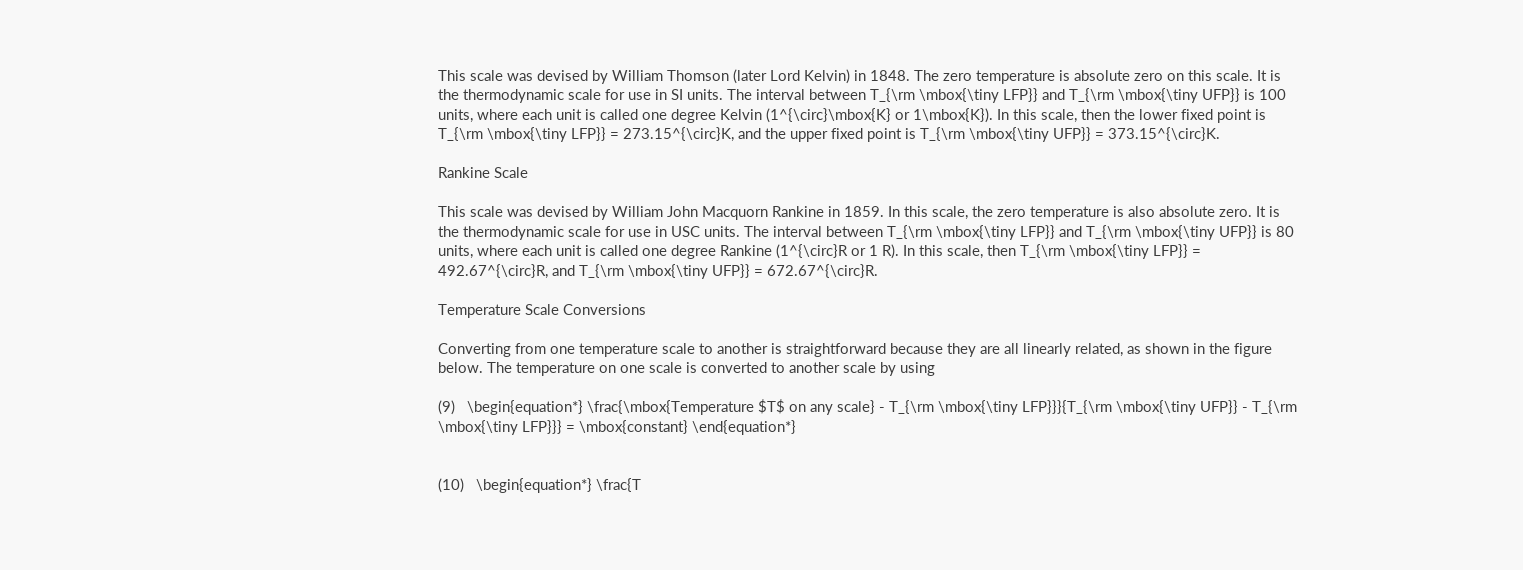This scale was devised by William Thomson (later Lord Kelvin) in 1848. The zero temperature is absolute zero on this scale. It is the thermodynamic scale for use in SI units. The interval between T_{\rm \mbox{\tiny LFP}} and T_{\rm \mbox{\tiny UFP}} is 100 units, where each unit is called one degree Kelvin (1^{\circ}\mbox{K} or 1\mbox{K}). In this scale, then the lower fixed point is T_{\rm \mbox{\tiny LFP}} = 273.15^{\circ}K, and the upper fixed point is T_{\rm \mbox{\tiny UFP}} = 373.15^{\circ}K.

Rankine Scale

This scale was devised by William John Macquorn Rankine in 1859. In this scale, the zero temperature is also absolute zero. It is the thermodynamic scale for use in USC units. The interval between T_{\rm \mbox{\tiny LFP}} and T_{\rm \mbox{\tiny UFP}} is 80 units, where each unit is called one degree Rankine (1^{\circ}R or 1 R). In this scale, then T_{\rm \mbox{\tiny LFP}} = 492.67^{\circ}R, and T_{\rm \mbox{\tiny UFP}} = 672.67^{\circ}R.

Temperature Scale Conversions

Converting from one temperature scale to another is straightforward because they are all linearly related, as shown in the figure below. The temperature on one scale is converted to another scale by using

(9)   \begin{equation*} \frac{\mbox{Temperature $T$ on any scale} - T_{\rm \mbox{\tiny LFP}}}{T_{\rm \mbox{\tiny UFP}} - T_{\rm \mbox{\tiny LFP}}} = \mbox{constant} \end{equation*}


(10)   \begin{equation*} \frac{T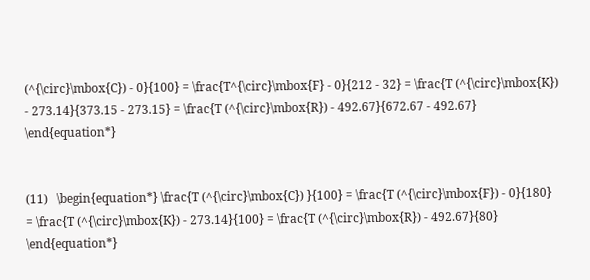(^{\circ}\mbox{C}) - 0}{100} = \frac{T^{\circ}\mbox{F} - 0}{212 - 32} = \frac{T (^{\circ}\mbox{K}) - 273.14}{373.15 - 273.15} = \frac{T (^{\circ}\mbox{R}) - 492.67}{672.67 - 492.67} \end{equation*}


(11)   \begin{equation*} \frac{T (^{\circ}\mbox{C}) }{100} = \frac{T (^{\circ}\mbox{F}) - 0}{180} = \frac{T (^{\circ}\mbox{K}) - 273.14}{100} = \frac{T (^{\circ}\mbox{R}) - 492.67}{80} \end{equation*}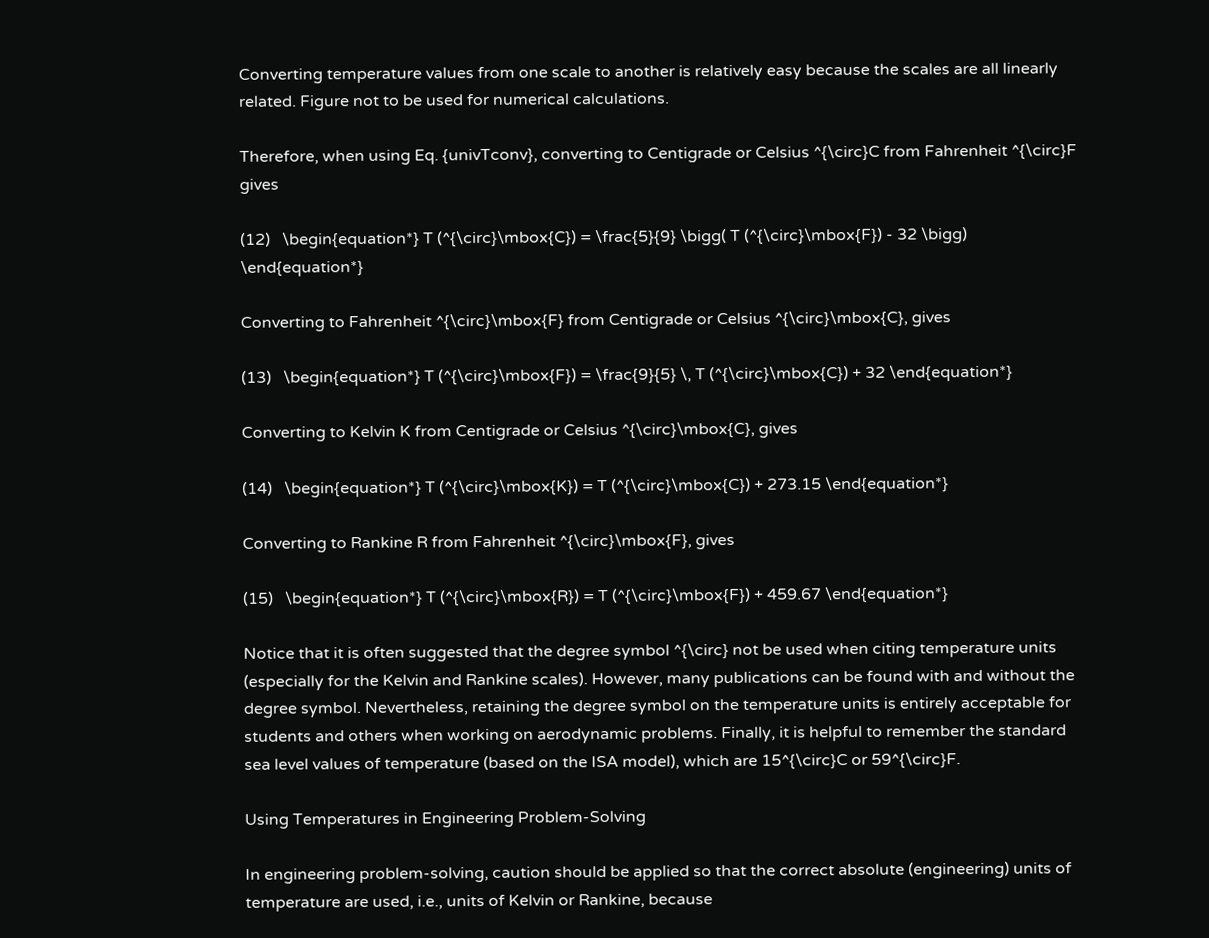Converting temperature values from one scale to another is relatively easy because the scales are all linearly related. Figure not to be used for numerical calculations.

Therefore, when using Eq. {univTconv}, converting to Centigrade or Celsius ^{\circ}C from Fahrenheit ^{\circ}F gives

(12)   \begin{equation*} T (^{\circ}\mbox{C}) = \frac{5}{9} \bigg( T (^{\circ}\mbox{F}) - 32 \bigg) \end{equation*}

Converting to Fahrenheit ^{\circ}\mbox{F} from Centigrade or Celsius ^{\circ}\mbox{C}, gives

(13)   \begin{equation*} T (^{\circ}\mbox{F}) = \frac{9}{5} \, T (^{\circ}\mbox{C}) + 32 \end{equation*}

Converting to Kelvin K from Centigrade or Celsius ^{\circ}\mbox{C}, gives

(14)   \begin{equation*} T (^{\circ}\mbox{K}) = T (^{\circ}\mbox{C}) + 273.15 \end{equation*}

Converting to Rankine R from Fahrenheit ^{\circ}\mbox{F}, gives

(15)   \begin{equation*} T (^{\circ}\mbox{R}) = T (^{\circ}\mbox{F}) + 459.67 \end{equation*}

Notice that it is often suggested that the degree symbol ^{\circ} not be used when citing temperature units (especially for the Kelvin and Rankine scales). However, many publications can be found with and without the degree symbol. Nevertheless, retaining the degree symbol on the temperature units is entirely acceptable for students and others when working on aerodynamic problems. Finally, it is helpful to remember the standard sea level values of temperature (based on the ISA model), which are 15^{\circ}C or 59^{\circ}F.

Using Temperatures in Engineering Problem-Solving

In engineering problem-solving, caution should be applied so that the correct absolute (engineering) units of temperature are used, i.e., units of Kelvin or Rankine, because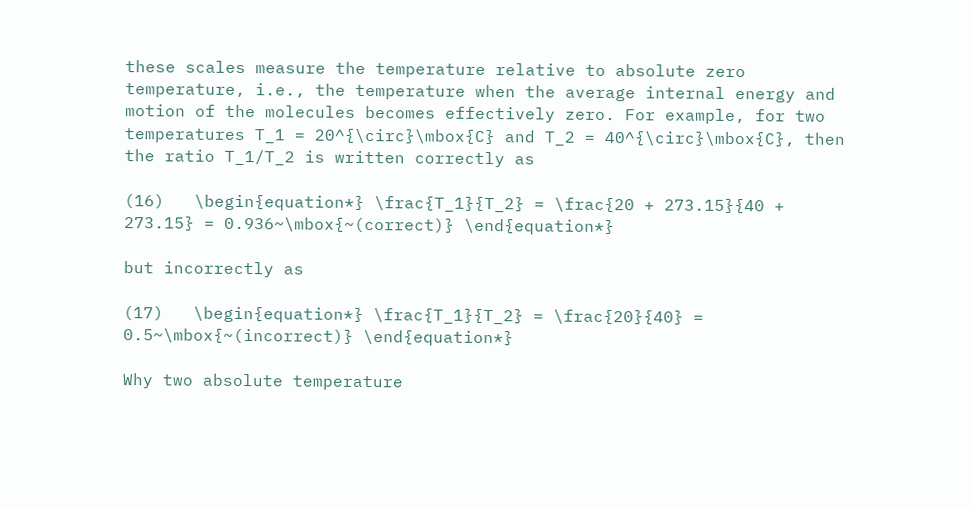these scales measure the temperature relative to absolute zero temperature, i.e., the temperature when the average internal energy and motion of the molecules becomes effectively zero. For example, for two temperatures T_1 = 20^{\circ}\mbox{C} and T_2 = 40^{\circ}\mbox{C}, then the ratio T_1/T_2 is written correctly as

(16)   \begin{equation*} \frac{T_1}{T_2} = \frac{20 + 273.15}{40 + 273.15} = 0.936~\mbox{~(correct)} \end{equation*}

but incorrectly as

(17)   \begin{equation*} \frac{T_1}{T_2} = \frac{20}{40} = 0.5~\mbox{~(incorrect)} \end{equation*}

Why two absolute temperature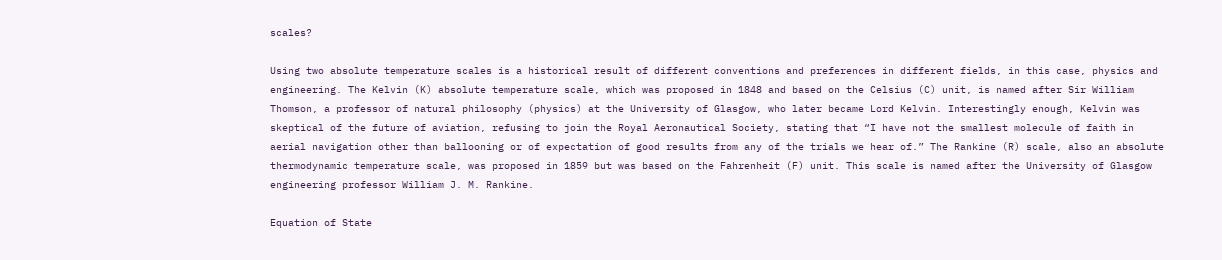scales?

Using two absolute temperature scales is a historical result of different conventions and preferences in different fields, in this case, physics and engineering. The Kelvin (K) absolute temperature scale, which was proposed in 1848 and based on the Celsius (C) unit, is named after Sir William Thomson, a professor of natural philosophy (physics) at the University of Glasgow, who later became Lord Kelvin. Interestingly enough, Kelvin was skeptical of the future of aviation, refusing to join the Royal Aeronautical Society, stating that “I have not the smallest molecule of faith in aerial navigation other than ballooning or of expectation of good results from any of the trials we hear of.” The Rankine (R) scale, also an absolute thermodynamic temperature scale, was proposed in 1859 but was based on the Fahrenheit (F) unit. This scale is named after the University of Glasgow engineering professor William J. M. Rankine.

Equation of State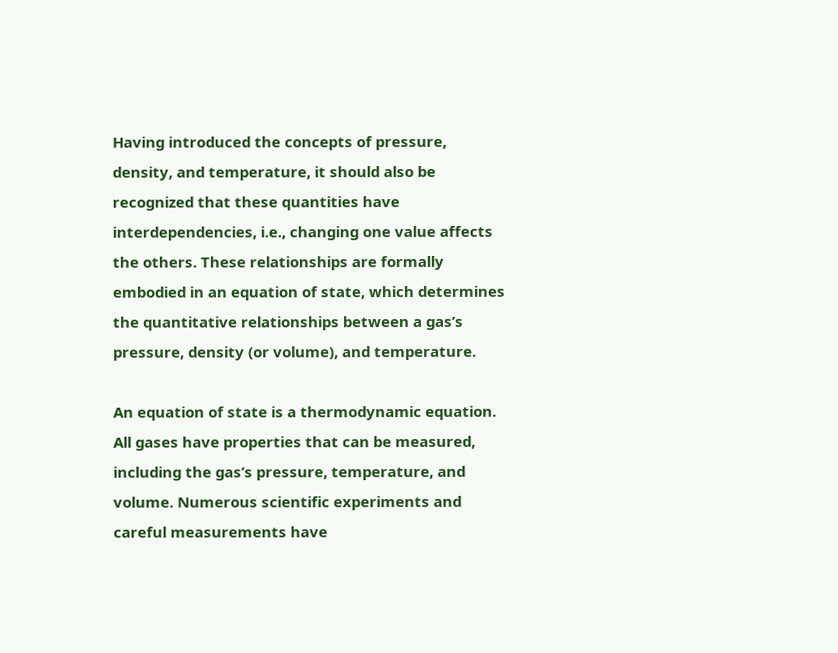Having introduced the concepts of pressure, density, and temperature, it should also be recognized that these quantities have interdependencies, i.e., changing one value affects the others. These relationships are formally embodied in an equation of state, which determines the quantitative relationships between a gas’s pressure, density (or volume), and temperature.

An equation of state is a thermodynamic equation. All gases have properties that can be measured, including the gas’s pressure, temperature, and volume. Numerous scientific experiments and careful measurements have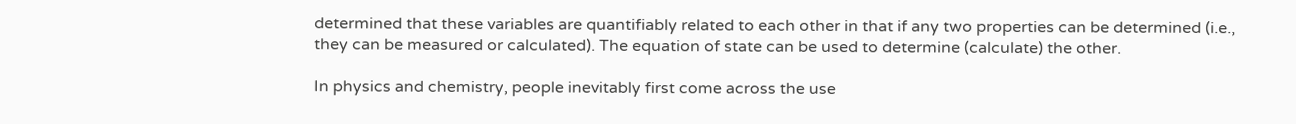determined that these variables are quantifiably related to each other in that if any two properties can be determined (i.e., they can be measured or calculated). The equation of state can be used to determine (calculate) the other.

In physics and chemistry, people inevitably first come across the use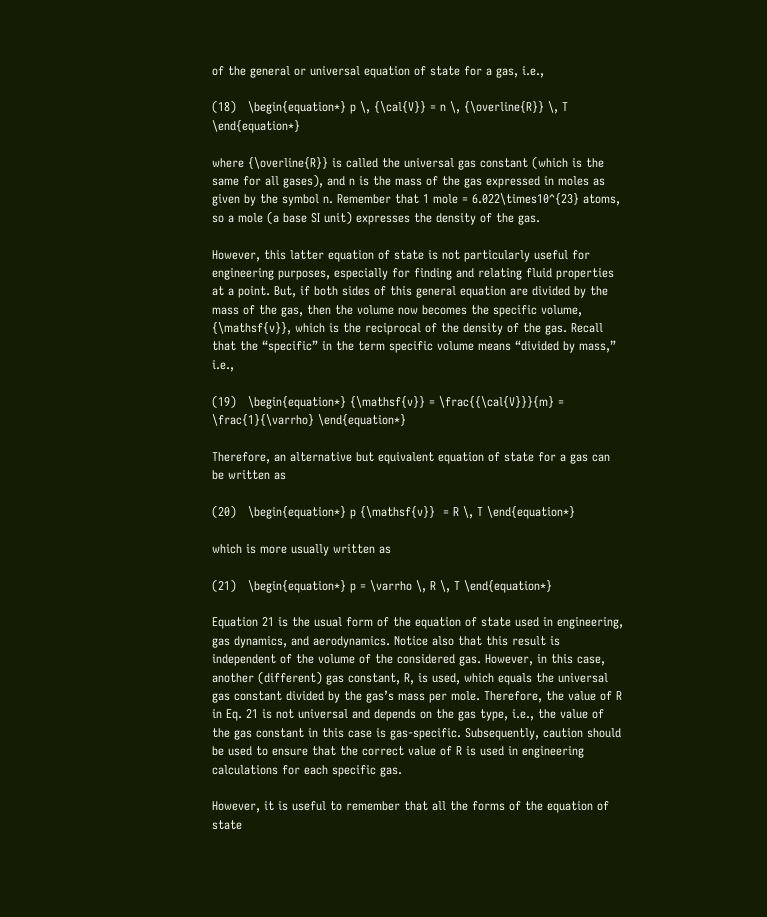of the general or universal equation of state for a gas, i.e.,

(18)   \begin{equation*} p \, {\cal{V}} = n \, {\overline{R}} \, T \end{equation*}

where {\overline{R}} is called the universal gas constant (which is the same for all gases), and n is the mass of the gas expressed in moles as given by the symbol n. Remember that 1 mole = 6.022\times10^{23} atoms, so a mole (a base SI unit) expresses the density of the gas.

However, this latter equation of state is not particularly useful for engineering purposes, especially for finding and relating fluid properties at a point. But, if both sides of this general equation are divided by the mass of the gas, then the volume now becomes the specific volume, {\mathsf{v}}, which is the reciprocal of the density of the gas. Recall that the “specific” in the term specific volume means “divided by mass,” i.e.,

(19)   \begin{equation*} {\mathsf{v}} = \frac{{\cal{V}}}{m} = \frac{1}{\varrho} \end{equation*}

Therefore, an alternative but equivalent equation of state for a gas can be written as

(20)   \begin{equation*} p {\mathsf{v}}  = R \, T \end{equation*}

which is more usually written as

(21)   \begin{equation*} p = \varrho \, R \, T \end{equation*}

Equation 21 is the usual form of the equation of state used in engineering, gas dynamics, and aerodynamics. Notice also that this result is independent of the volume of the considered gas. However, in this case, another (different) gas constant, R, is used, which equals the universal gas constant divided by the gas’s mass per mole. Therefore, the value of R in Eq. 21 is not universal and depends on the gas type, i.e., the value of the gas constant in this case is gas-specific. Subsequently, caution should be used to ensure that the correct value of R is used in engineering calculations for each specific gas.

However, it is useful to remember that all the forms of the equation of state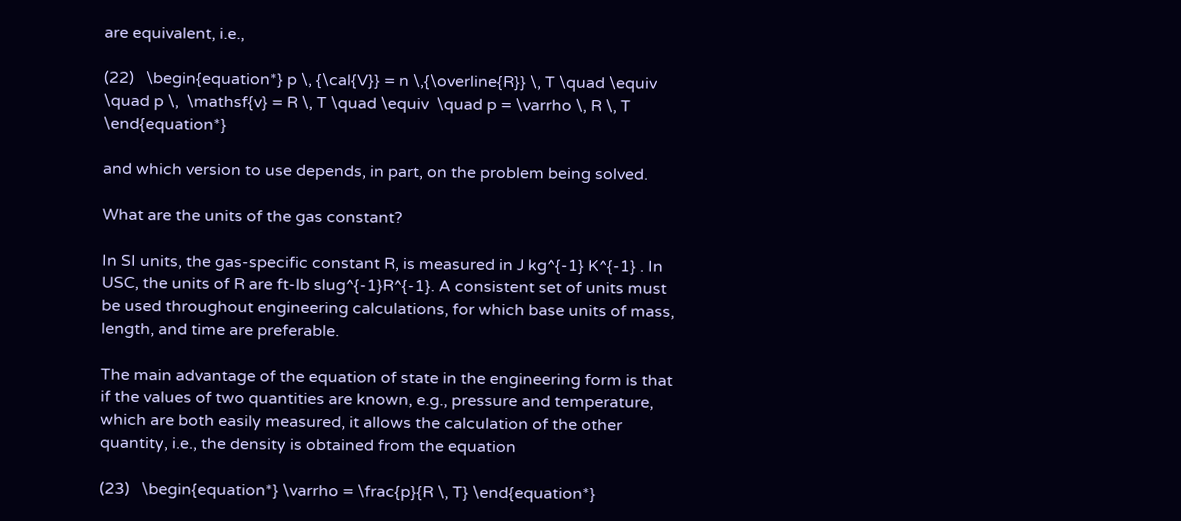are equivalent, i.e.,

(22)   \begin{equation*} p \, {\cal{V}} = n \,{\overline{R}} \, T \quad \equiv  \quad p \,  \mathsf{v} = R \, T \quad \equiv  \quad p = \varrho \, R \, T \end{equation*}

and which version to use depends, in part, on the problem being solved.

What are the units of the gas constant?

In SI units, the gas-specific constant R, is measured in J kg^{-1} K^{-1} . In USC, the units of R are ft-lb slug^{-1}R^{-1}. A consistent set of units must be used throughout engineering calculations, for which base units of mass, length, and time are preferable.

The main advantage of the equation of state in the engineering form is that if the values of two quantities are known, e.g., pressure and temperature, which are both easily measured, it allows the calculation of the other quantity, i.e., the density is obtained from the equation

(23)   \begin{equation*} \varrho = \frac{p}{R \, T} \end{equation*}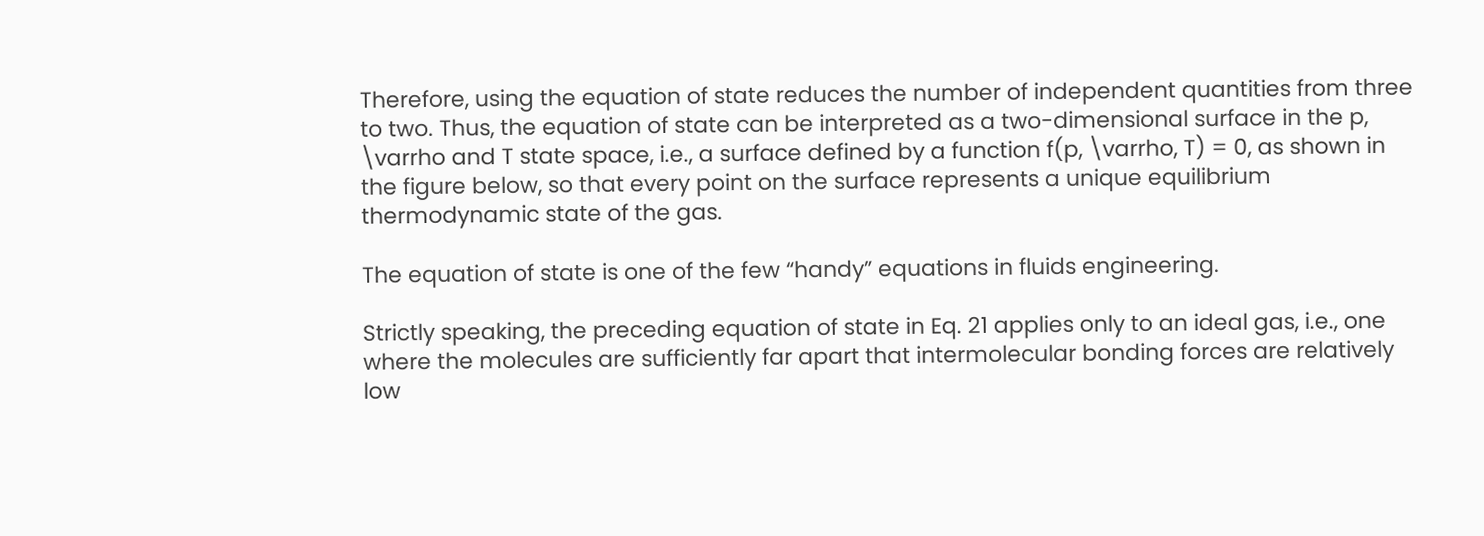Therefore, using the equation of state reduces the number of independent quantities from three to two. Thus, the equation of state can be interpreted as a two-dimensional surface in the p, \varrho and T state space, i.e., a surface defined by a function f(p, \varrho, T) = 0, as shown in the figure below, so that every point on the surface represents a unique equilibrium thermodynamic state of the gas.

The equation of state is one of the few “handy” equations in fluids engineering.

Strictly speaking, the preceding equation of state in Eq. 21 applies only to an ideal gas, i.e., one where the molecules are sufficiently far apart that intermolecular bonding forces are relatively low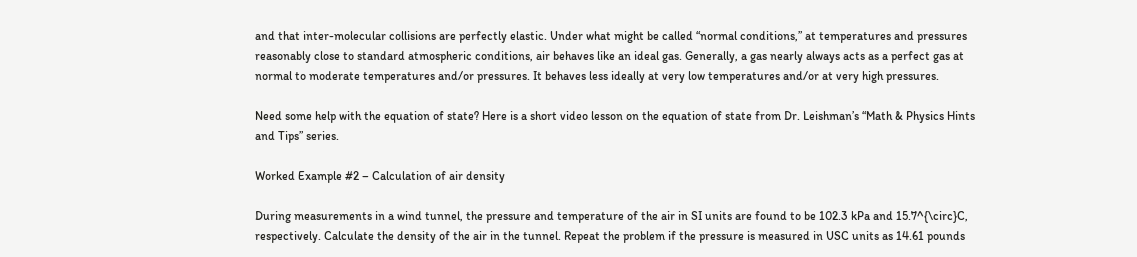and that inter-molecular collisions are perfectly elastic. Under what might be called “normal conditions,” at temperatures and pressures reasonably close to standard atmospheric conditions, air behaves like an ideal gas. Generally, a gas nearly always acts as a perfect gas at normal to moderate temperatures and/or pressures. It behaves less ideally at very low temperatures and/or at very high pressures.

Need some help with the equation of state? Here is a short video lesson on the equation of state from Dr. Leishman’s “Math & Physics Hints and Tips” series.

Worked Example #2 – Calculation of air density

During measurements in a wind tunnel, the pressure and temperature of the air in SI units are found to be 102.3 kPa and 15.7^{\circ}C, respectively. Calculate the density of the air in the tunnel. Repeat the problem if the pressure is measured in USC units as 14.61 pounds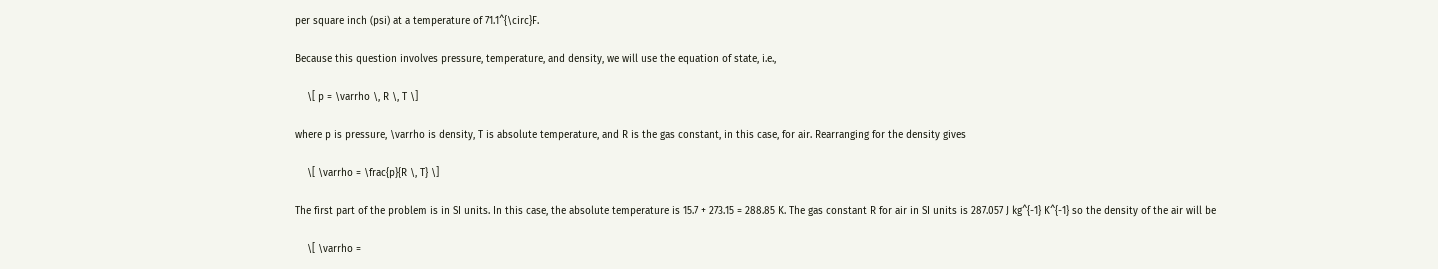per square inch (psi) at a temperature of 71.1^{\circ}F.

Because this question involves pressure, temperature, and density, we will use the equation of state, i.e.,

    \[ p = \varrho \, R \, T \]

where p is pressure, \varrho is density, T is absolute temperature, and R is the gas constant, in this case, for air. Rearranging for the density gives

    \[ \varrho = \frac{p}{R \, T} \]

The first part of the problem is in SI units. In this case, the absolute temperature is 15.7 + 273.15 = 288.85 K. The gas constant R for air in SI units is 287.057 J kg^{-1} K^{-1} so the density of the air will be

    \[ \varrho =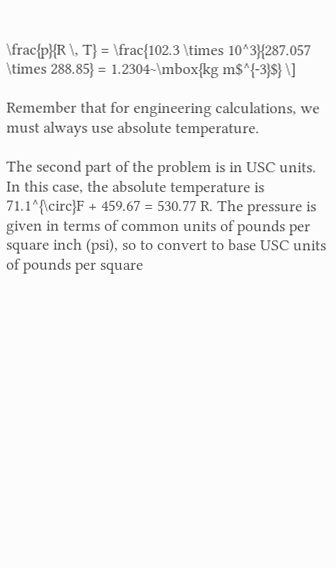\frac{p}{R \, T} = \frac{102.3 \times 10^3}{287.057 \times 288.85} = 1.2304~\mbox{kg m$^{-3}$} \]

Remember that for engineering calculations, we must always use absolute temperature.

The second part of the problem is in USC units. In this case, the absolute temperature is 71.1^{\circ}F + 459.67 = 530.77 R. The pressure is given in terms of common units of pounds per square inch (psi), so to convert to base USC units of pounds per square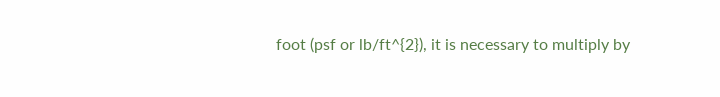foot (psf or lb/ft^{2}), it is necessary to multiply by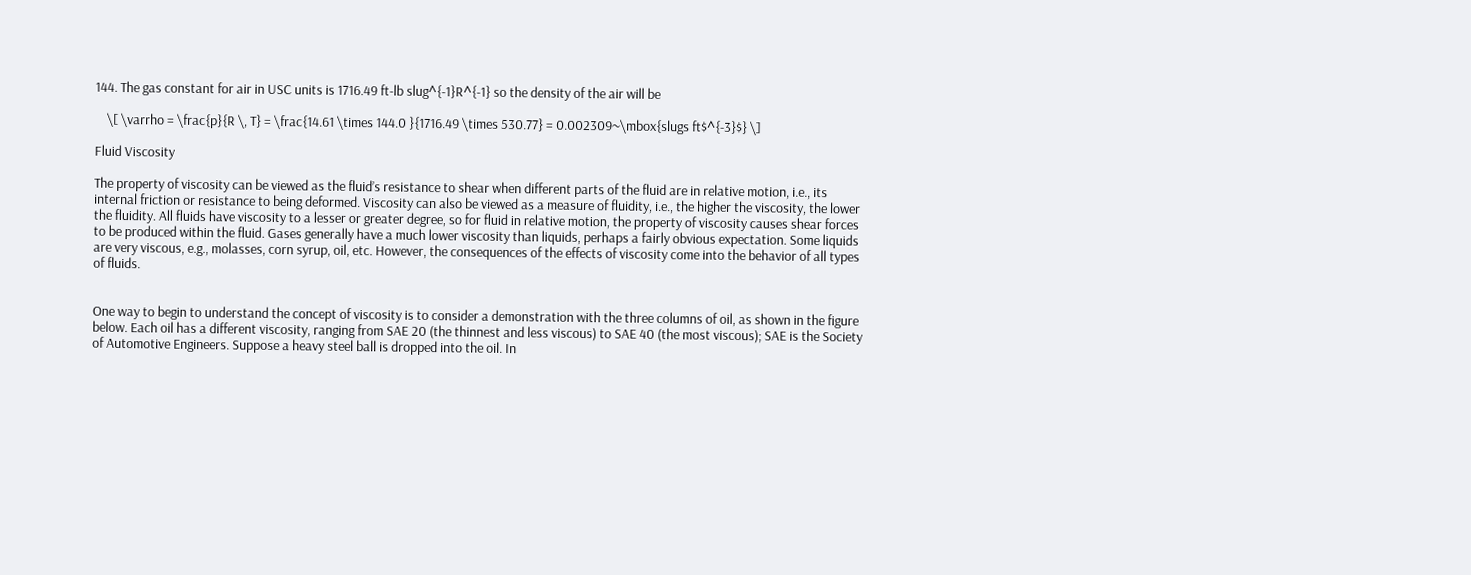144. The gas constant for air in USC units is 1716.49 ft-lb slug^{-1}R^{-1} so the density of the air will be

    \[ \varrho = \frac{p}{R \, T} = \frac{14.61 \times 144.0 }{1716.49 \times 530.77} = 0.002309~\mbox{slugs ft$^{-3}$} \]

Fluid Viscosity

The property of viscosity can be viewed as the fluid’s resistance to shear when different parts of the fluid are in relative motion, i.e., its internal friction or resistance to being deformed. Viscosity can also be viewed as a measure of fluidity, i.e., the higher the viscosity, the lower the fluidity. All fluids have viscosity to a lesser or greater degree, so for fluid in relative motion, the property of viscosity causes shear forces to be produced within the fluid. Gases generally have a much lower viscosity than liquids, perhaps a fairly obvious expectation. Some liquids are very viscous, e.g., molasses, corn syrup, oil, etc. However, the consequences of the effects of viscosity come into the behavior of all types of fluids.


One way to begin to understand the concept of viscosity is to consider a demonstration with the three columns of oil, as shown in the figure below. Each oil has a different viscosity, ranging from SAE 20 (the thinnest and less viscous) to SAE 40 (the most viscous); SAE is the Society of Automotive Engineers. Suppose a heavy steel ball is dropped into the oil. In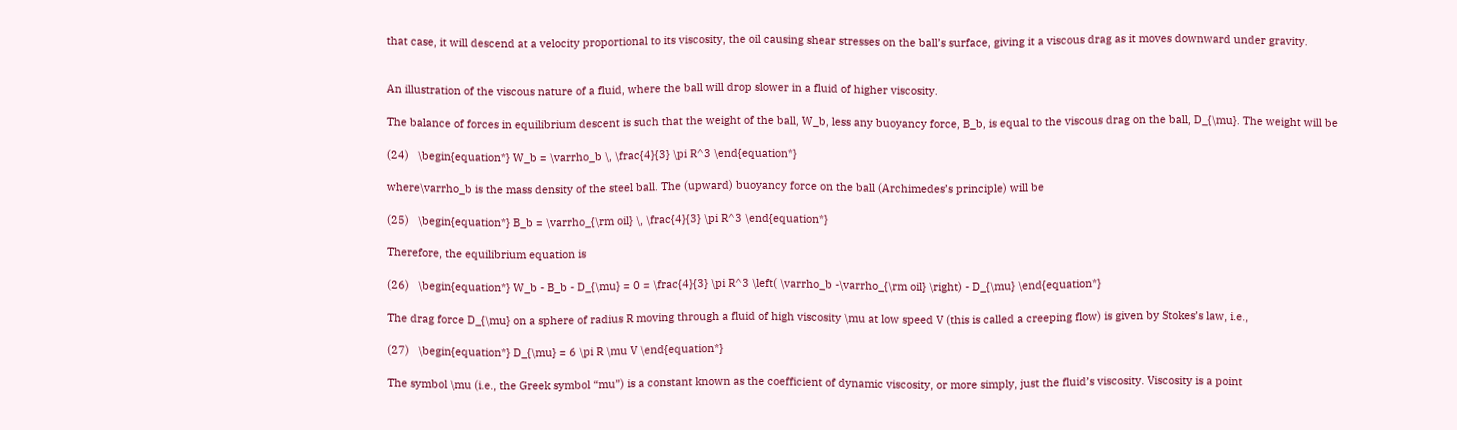that case, it will descend at a velocity proportional to its viscosity, the oil causing shear stresses on the ball’s surface, giving it a viscous drag as it moves downward under gravity.


An illustration of the viscous nature of a fluid, where the ball will drop slower in a fluid of higher viscosity.

The balance of forces in equilibrium descent is such that the weight of the ball, W_b, less any buoyancy force, B_b, is equal to the viscous drag on the ball, D_{\mu}. The weight will be

(24)   \begin{equation*} W_b = \varrho_b \, \frac{4}{3} \pi R^3 \end{equation*}

where\varrho_b is the mass density of the steel ball. The (upward) buoyancy force on the ball (Archimedes’s principle) will be

(25)   \begin{equation*} B_b = \varrho_{\rm oil} \, \frac{4}{3} \pi R^3 \end{equation*}

Therefore, the equilibrium equation is

(26)   \begin{equation*} W_b - B_b - D_{\mu} = 0 = \frac{4}{3} \pi R^3 \left( \varrho_b -\varrho_{\rm oil} \right) - D_{\mu} \end{equation*}

The drag force D_{\mu} on a sphere of radius R moving through a fluid of high viscosity \mu at low speed V (this is called a creeping flow) is given by Stokes’s law, i.e.,

(27)   \begin{equation*} D_{\mu} = 6 \pi R \mu V \end{equation*}

The symbol \mu (i.e., the Greek symbol “mu”) is a constant known as the coefficient of dynamic viscosity, or more simply, just the fluid’s viscosity. Viscosity is a point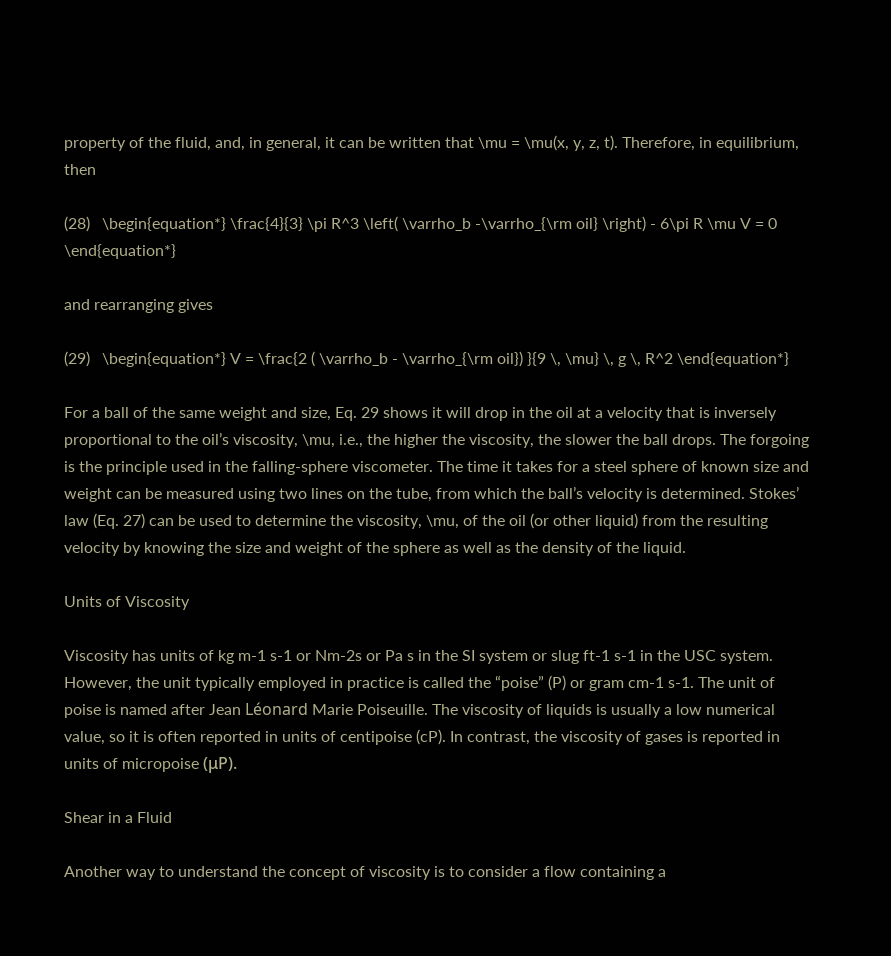property of the fluid, and, in general, it can be written that \mu = \mu(x, y, z, t). Therefore, in equilibrium, then

(28)   \begin{equation*} \frac{4}{3} \pi R^3 \left( \varrho_b -\varrho_{\rm oil} \right) - 6\pi R \mu V = 0 \end{equation*}

and rearranging gives

(29)   \begin{equation*} V = \frac{2 ( \varrho_b - \varrho_{\rm oil}) }{9 \, \mu} \, g \, R^2 \end{equation*}

For a ball of the same weight and size, Eq. 29 shows it will drop in the oil at a velocity that is inversely proportional to the oil’s viscosity, \mu, i.e., the higher the viscosity, the slower the ball drops. The forgoing is the principle used in the falling-sphere viscometer. The time it takes for a steel sphere of known size and weight can be measured using two lines on the tube, from which the ball’s velocity is determined. Stokes’ law (Eq. 27) can be used to determine the viscosity, \mu, of the oil (or other liquid) from the resulting velocity by knowing the size and weight of the sphere as well as the density of the liquid.

Units of Viscosity

Viscosity has units of kg m-1 s-1 or Nm-2s or Pa s in the SI system or slug ft-1 s-1 in the USC system. However, the unit typically employed in practice is called the “poise” (P) or gram cm-1 s-1. The unit of poise is named after Jean Léonard Marie Poiseuille. The viscosity of liquids is usually a low numerical value, so it is often reported in units of centipoise (cP). In contrast, the viscosity of gases is reported in units of micropoise (μP).

Shear in a Fluid

Another way to understand the concept of viscosity is to consider a flow containing a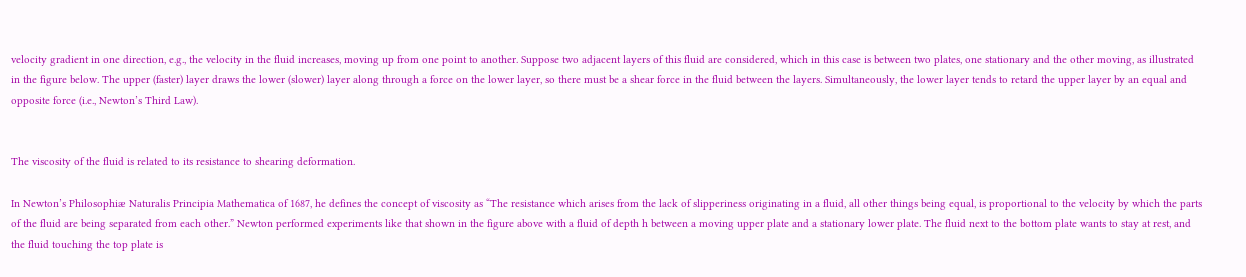velocity gradient in one direction, e.g., the velocity in the fluid increases, moving up from one point to another. Suppose two adjacent layers of this fluid are considered, which in this case is between two plates, one stationary and the other moving, as illustrated in the figure below. The upper (faster) layer draws the lower (slower) layer along through a force on the lower layer, so there must be a shear force in the fluid between the layers. Simultaneously, the lower layer tends to retard the upper layer by an equal and opposite force (i.e., Newton’s Third Law).


The viscosity of the fluid is related to its resistance to shearing deformation.

In Newton’s Philosophiæ Naturalis Principia Mathematica of 1687, he defines the concept of viscosity as “The resistance which arises from the lack of slipperiness originating in a fluid, all other things being equal, is proportional to the velocity by which the parts of the fluid are being separated from each other.” Newton performed experiments like that shown in the figure above with a fluid of depth h between a moving upper plate and a stationary lower plate. The fluid next to the bottom plate wants to stay at rest, and the fluid touching the top plate is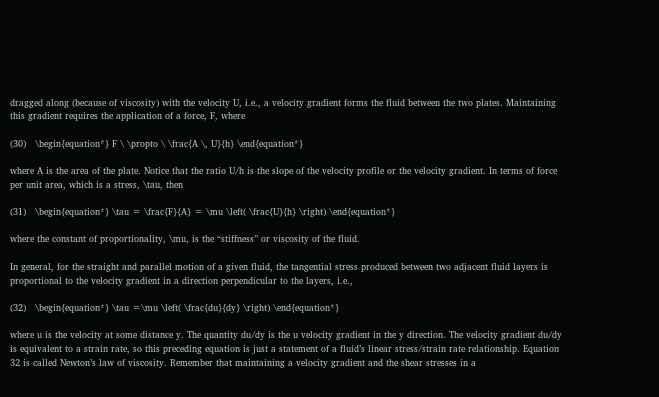dragged along (because of viscosity) with the velocity U, i.e., a velocity gradient forms the fluid between the two plates. Maintaining this gradient requires the application of a force, F, where

(30)   \begin{equation*} F \ \propto \ \frac{A \, U}{h} \end{equation*}

where A is the area of the plate. Notice that the ratio U/h is the slope of the velocity profile or the velocity gradient. In terms of force per unit area, which is a stress, \tau, then

(31)   \begin{equation*} \tau = \frac{F}{A} = \mu \left( \frac{U}{h} \right) \end{equation*}

where the constant of proportionality, \mu, is the “stiffness” or viscosity of the fluid.

In general, for the straight and parallel motion of a given fluid, the tangential stress produced between two adjacent fluid layers is proportional to the velocity gradient in a direction perpendicular to the layers, i.e.,

(32)   \begin{equation*} \tau =\mu \left( \frac{du}{dy} \right) \end{equation*}

where u is the velocity at some distance y. The quantity du/dy is the u velocity gradient in the y direction. The velocity gradient du/dy is equivalent to a strain rate, so this preceding equation is just a statement of a fluid’s linear stress/strain rate relationship. Equation 32 is called Newton’s law of viscosity. Remember that maintaining a velocity gradient and the shear stresses in a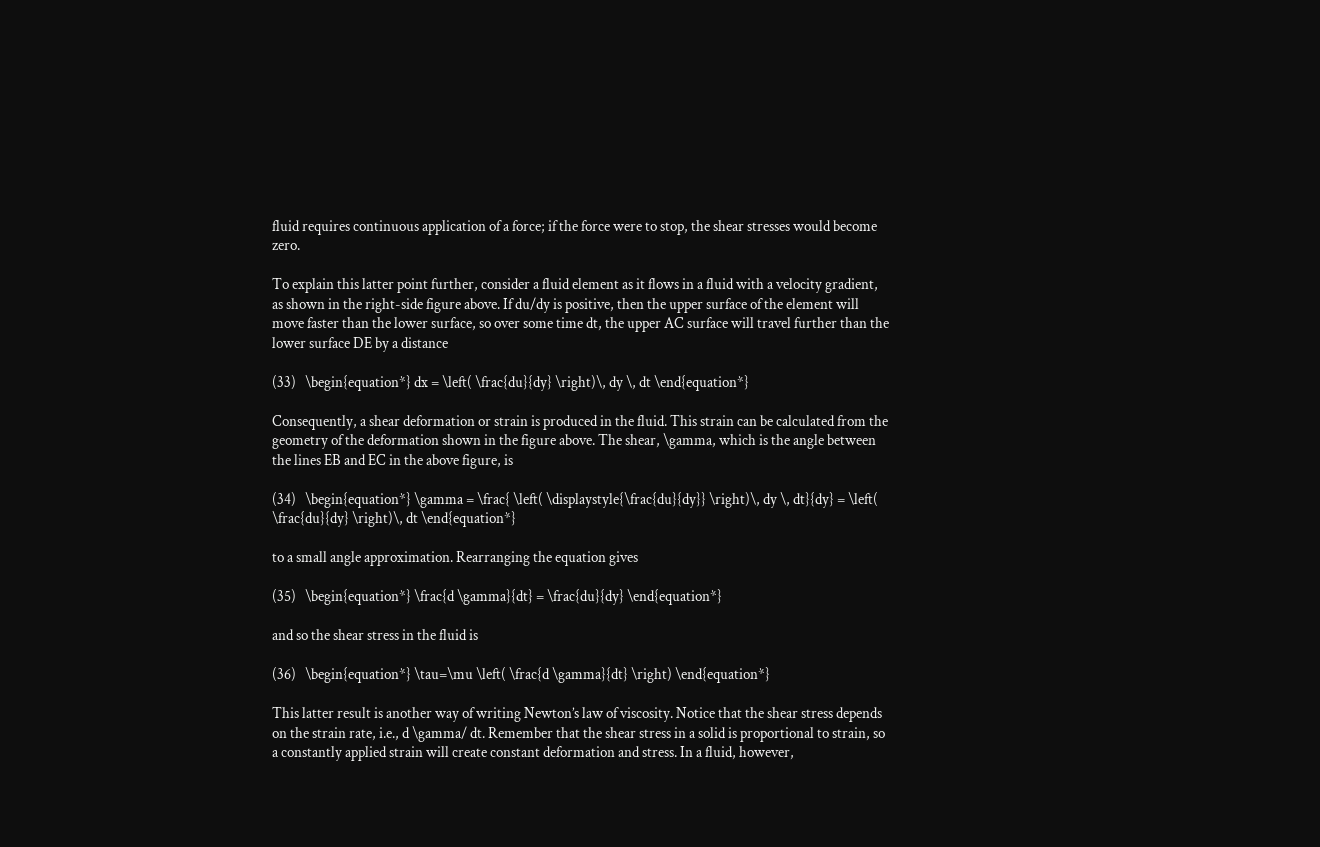fluid requires continuous application of a force; if the force were to stop, the shear stresses would become zero.

To explain this latter point further, consider a fluid element as it flows in a fluid with a velocity gradient, as shown in the right-side figure above. If du/dy is positive, then the upper surface of the element will move faster than the lower surface, so over some time dt, the upper AC surface will travel further than the lower surface DE by a distance

(33)   \begin{equation*} dx = \left( \frac{du}{dy} \right)\, dy \, dt \end{equation*}

Consequently, a shear deformation or strain is produced in the fluid. This strain can be calculated from the geometry of the deformation shown in the figure above. The shear, \gamma, which is the angle between the lines EB and EC in the above figure, is

(34)   \begin{equation*} \gamma = \frac{ \left( \displaystyle{\frac{du}{dy}} \right)\, dy \, dt}{dy} = \left( \frac{du}{dy} \right)\, dt \end{equation*}

to a small angle approximation. Rearranging the equation gives

(35)   \begin{equation*} \frac{d \gamma}{dt} = \frac{du}{dy} \end{equation*}

and so the shear stress in the fluid is

(36)   \begin{equation*} \tau=\mu \left( \frac{d \gamma}{dt} \right) \end{equation*}

This latter result is another way of writing Newton’s law of viscosity. Notice that the shear stress depends on the strain rate, i.e., d \gamma/ dt. Remember that the shear stress in a solid is proportional to strain, so a constantly applied strain will create constant deformation and stress. In a fluid, however,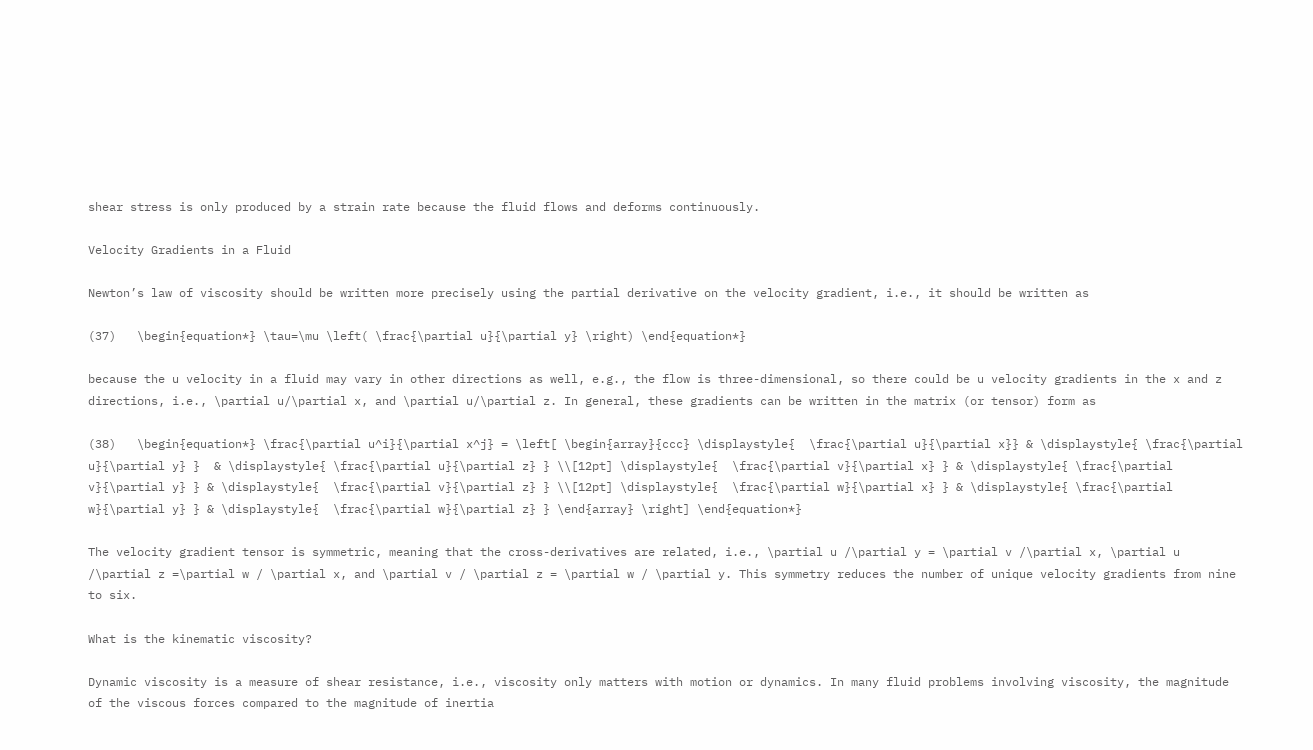shear stress is only produced by a strain rate because the fluid flows and deforms continuously.

Velocity Gradients in a Fluid

Newton’s law of viscosity should be written more precisely using the partial derivative on the velocity gradient, i.e., it should be written as

(37)   \begin{equation*} \tau=\mu \left( \frac{\partial u}{\partial y} \right) \end{equation*}

because the u velocity in a fluid may vary in other directions as well, e.g., the flow is three-dimensional, so there could be u velocity gradients in the x and z directions, i.e., \partial u/\partial x, and \partial u/\partial z. In general, these gradients can be written in the matrix (or tensor) form as

(38)   \begin{equation*} \frac{\partial u^i}{\partial x^j} = \left[ \begin{array}{ccc} \displaystyle{  \frac{\partial u}{\partial x}} & \displaystyle{ \frac{\partial u}{\partial y} }  & \displaystyle{ \frac{\partial u}{\partial z} } \\[12pt] \displaystyle{  \frac{\partial v}{\partial x} } & \displaystyle{ \frac{\partial v}{\partial y} } & \displaystyle{  \frac{\partial v}{\partial z} } \\[12pt] \displaystyle{  \frac{\partial w}{\partial x} } & \displaystyle{ \frac{\partial w}{\partial y} } & \displaystyle{  \frac{\partial w}{\partial z} } \end{array} \right] \end{equation*}

The velocity gradient tensor is symmetric, meaning that the cross-derivatives are related, i.e., \partial u /\partial y = \partial v /\partial x, \partial u /\partial z =\partial w / \partial x, and \partial v / \partial z = \partial w / \partial y. This symmetry reduces the number of unique velocity gradients from nine to six.

What is the kinematic viscosity?

Dynamic viscosity is a measure of shear resistance, i.e., viscosity only matters with motion or dynamics. In many fluid problems involving viscosity, the magnitude of the viscous forces compared to the magnitude of inertia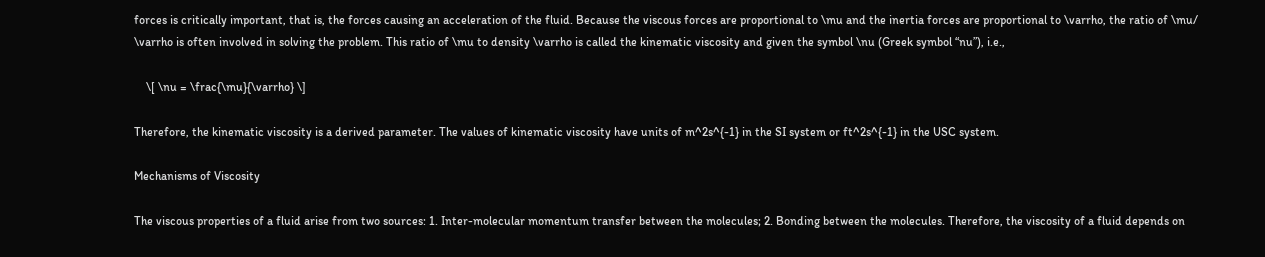forces is critically important, that is, the forces causing an acceleration of the fluid. Because the viscous forces are proportional to \mu and the inertia forces are proportional to \varrho, the ratio of \mu/ \varrho is often involved in solving the problem. This ratio of \mu to density \varrho is called the kinematic viscosity and given the symbol \nu (Greek symbol “nu”), i.e.,

    \[ \nu = \frac{\mu}{\varrho} \]

Therefore, the kinematic viscosity is a derived parameter. The values of kinematic viscosity have units of m^2s^{-1} in the SI system or ft^2s^{-1} in the USC system.

Mechanisms of Viscosity

The viscous properties of a fluid arise from two sources: 1. Inter-molecular momentum transfer between the molecules; 2. Bonding between the molecules. Therefore, the viscosity of a fluid depends on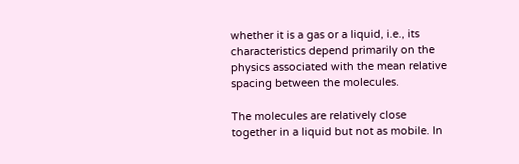whether it is a gas or a liquid, i.e., its characteristics depend primarily on the physics associated with the mean relative spacing between the molecules.

The molecules are relatively close together in a liquid but not as mobile. In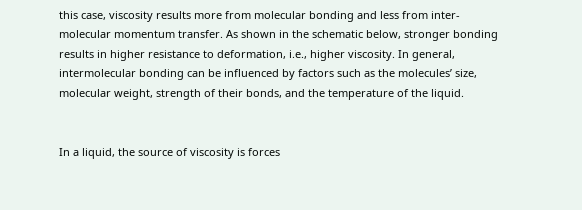this case, viscosity results more from molecular bonding and less from inter-molecular momentum transfer. As shown in the schematic below, stronger bonding results in higher resistance to deformation, i.e., higher viscosity. In general, intermolecular bonding can be influenced by factors such as the molecules’ size, molecular weight, strength of their bonds, and the temperature of the liquid.


In a liquid, the source of viscosity is forces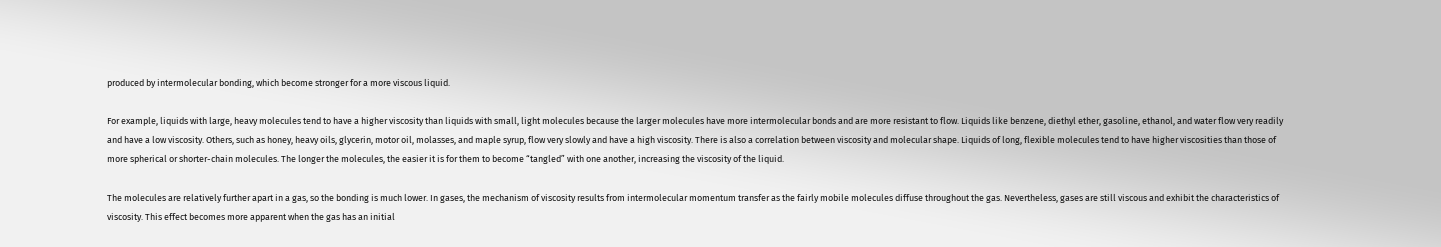produced by intermolecular bonding, which become stronger for a more viscous liquid.

For example, liquids with large, heavy molecules tend to have a higher viscosity than liquids with small, light molecules because the larger molecules have more intermolecular bonds and are more resistant to flow. Liquids like benzene, diethyl ether, gasoline, ethanol, and water flow very readily and have a low viscosity. Others, such as honey, heavy oils, glycerin, motor oil, molasses, and maple syrup, flow very slowly and have a high viscosity. There is also a correlation between viscosity and molecular shape. Liquids of long, flexible molecules tend to have higher viscosities than those of more spherical or shorter-chain molecules. The longer the molecules, the easier it is for them to become “tangled” with one another, increasing the viscosity of the liquid.

The molecules are relatively further apart in a gas, so the bonding is much lower. In gases, the mechanism of viscosity results from intermolecular momentum transfer as the fairly mobile molecules diffuse throughout the gas. Nevertheless, gases are still viscous and exhibit the characteristics of viscosity. This effect becomes more apparent when the gas has an initial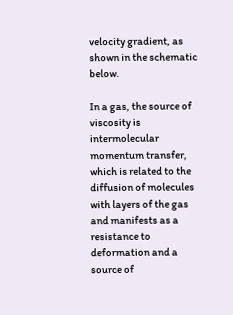velocity gradient, as shown in the schematic below.

In a gas, the source of viscosity is intermolecular momentum transfer, which is related to the diffusion of molecules with layers of the gas and manifests as a resistance to deformation and a source of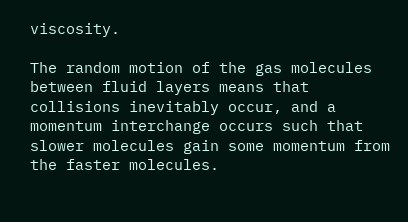viscosity.

The random motion of the gas molecules between fluid layers means that collisions inevitably occur, and a momentum interchange occurs such that slower molecules gain some momentum from the faster molecules.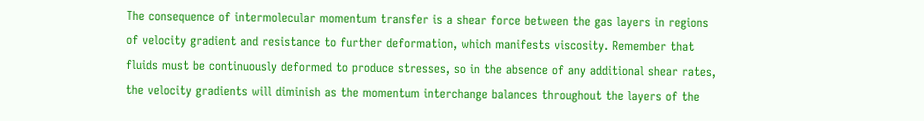The consequence of intermolecular momentum transfer is a shear force between the gas layers in regions of velocity gradient and resistance to further deformation, which manifests viscosity. Remember that fluids must be continuously deformed to produce stresses, so in the absence of any additional shear rates, the velocity gradients will diminish as the momentum interchange balances throughout the layers of the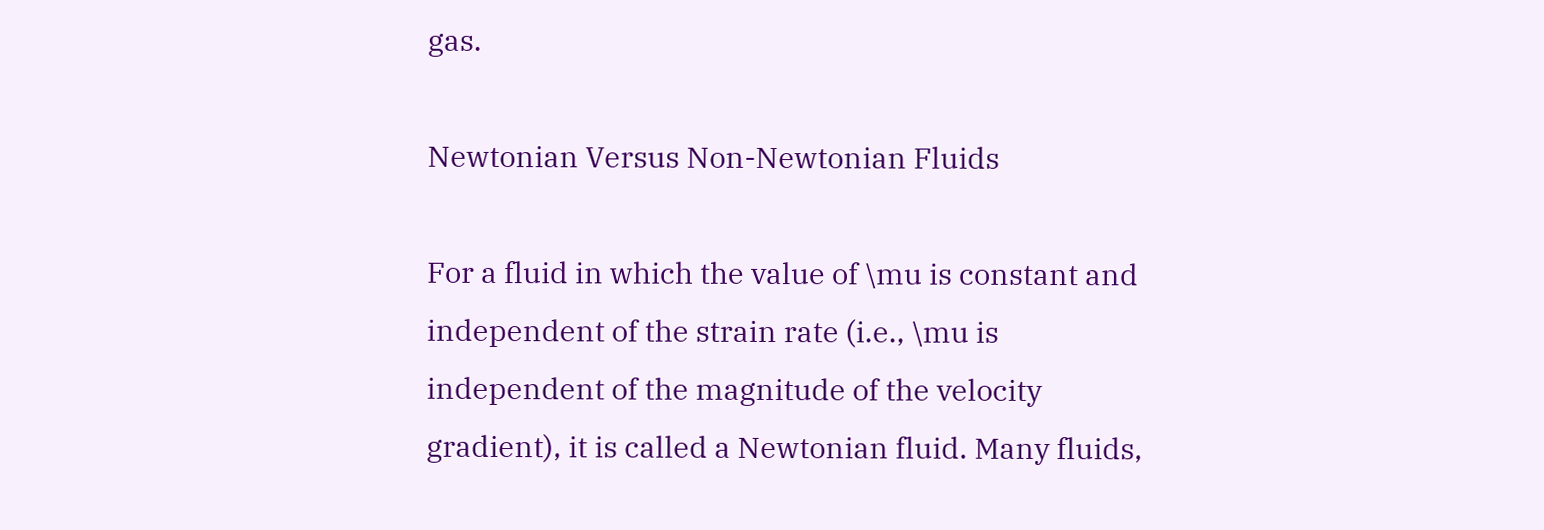gas.

Newtonian Versus Non-Newtonian Fluids

For a fluid in which the value of \mu is constant and independent of the strain rate (i.e., \mu is independent of the magnitude of the velocity gradient), it is called a Newtonian fluid. Many fluids,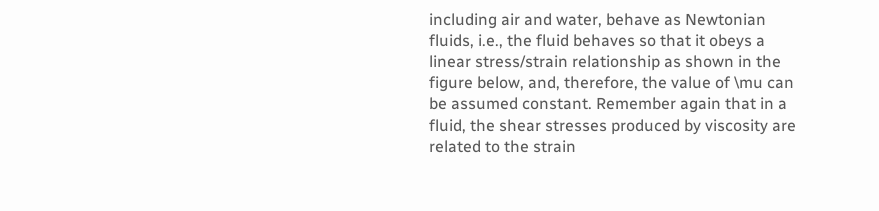including air and water, behave as Newtonian fluids, i.e., the fluid behaves so that it obeys a linear stress/strain relationship as shown in the figure below, and, therefore, the value of \mu can be assumed constant. Remember again that in a fluid, the shear stresses produced by viscosity are related to the strain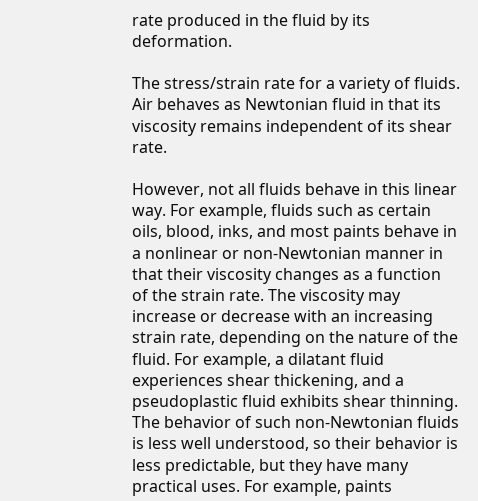rate produced in the fluid by its deformation.

The stress/strain rate for a variety of fluids. Air behaves as Newtonian fluid in that its viscosity remains independent of its shear rate.

However, not all fluids behave in this linear way. For example, fluids such as certain oils, blood, inks, and most paints behave in a nonlinear or non-Newtonian manner in that their viscosity changes as a function of the strain rate. The viscosity may increase or decrease with an increasing strain rate, depending on the nature of the fluid. For example, a dilatant fluid experiences shear thickening, and a pseudoplastic fluid exhibits shear thinning. The behavior of such non-Newtonian fluids is less well understood, so their behavior is less predictable, but they have many practical uses. For example, paints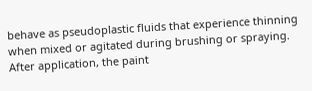behave as pseudoplastic fluids that experience thinning when mixed or agitated during brushing or spraying. After application, the paint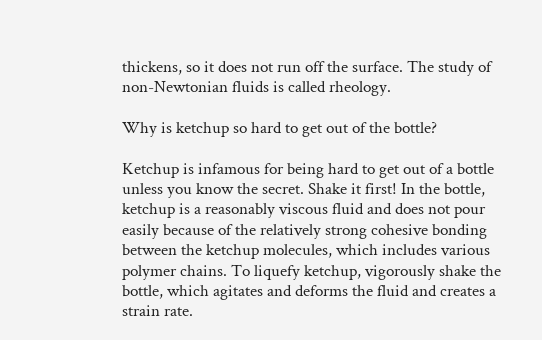thickens, so it does not run off the surface. The study of non-Newtonian fluids is called rheology.

Why is ketchup so hard to get out of the bottle?

Ketchup is infamous for being hard to get out of a bottle unless you know the secret. Shake it first! In the bottle, ketchup is a reasonably viscous fluid and does not pour easily because of the relatively strong cohesive bonding between the ketchup molecules, which includes various polymer chains. To liquefy ketchup, vigorously shake the bottle, which agitates and deforms the fluid and creates a strain rate.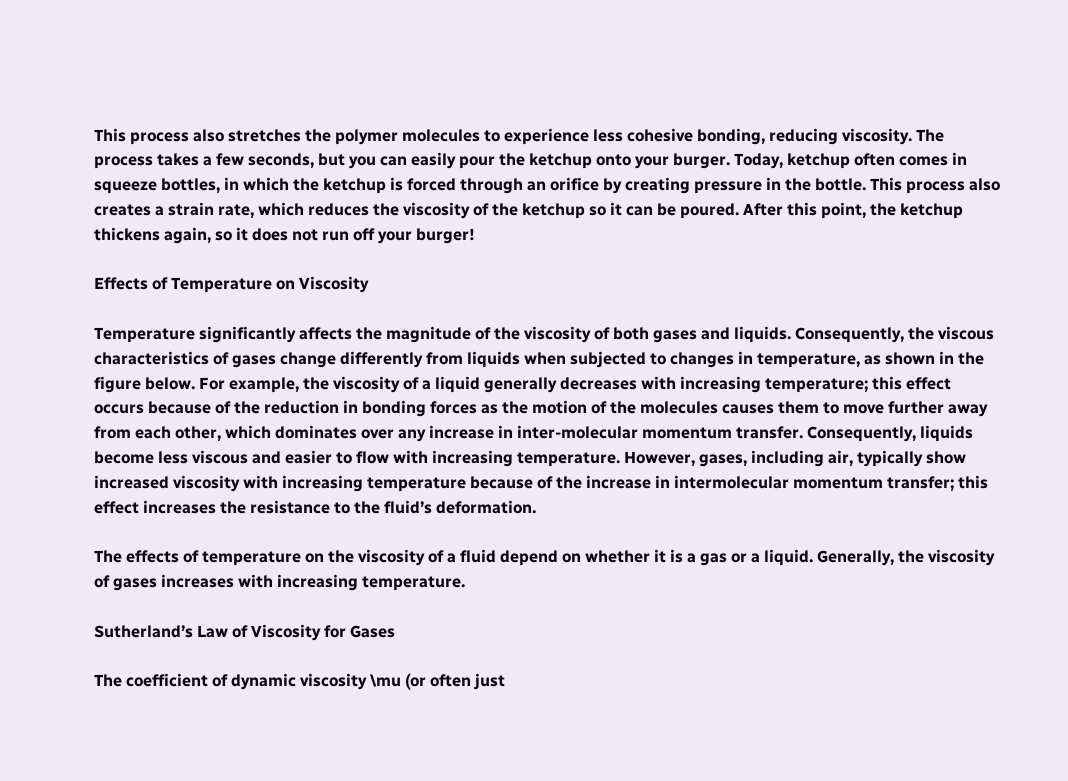This process also stretches the polymer molecules to experience less cohesive bonding, reducing viscosity. The process takes a few seconds, but you can easily pour the ketchup onto your burger. Today, ketchup often comes in squeeze bottles, in which the ketchup is forced through an orifice by creating pressure in the bottle. This process also creates a strain rate, which reduces the viscosity of the ketchup so it can be poured. After this point, the ketchup thickens again, so it does not run off your burger!

Effects of Temperature on Viscosity

Temperature significantly affects the magnitude of the viscosity of both gases and liquids. Consequently, the viscous characteristics of gases change differently from liquids when subjected to changes in temperature, as shown in the figure below. For example, the viscosity of a liquid generally decreases with increasing temperature; this effect occurs because of the reduction in bonding forces as the motion of the molecules causes them to move further away from each other, which dominates over any increase in inter-molecular momentum transfer. Consequently, liquids become less viscous and easier to flow with increasing temperature. However, gases, including air, typically show increased viscosity with increasing temperature because of the increase in intermolecular momentum transfer; this effect increases the resistance to the fluid’s deformation.

The effects of temperature on the viscosity of a fluid depend on whether it is a gas or a liquid. Generally, the viscosity of gases increases with increasing temperature.

Sutherland’s Law of Viscosity for Gases

The coefficient of dynamic viscosity \mu (or often just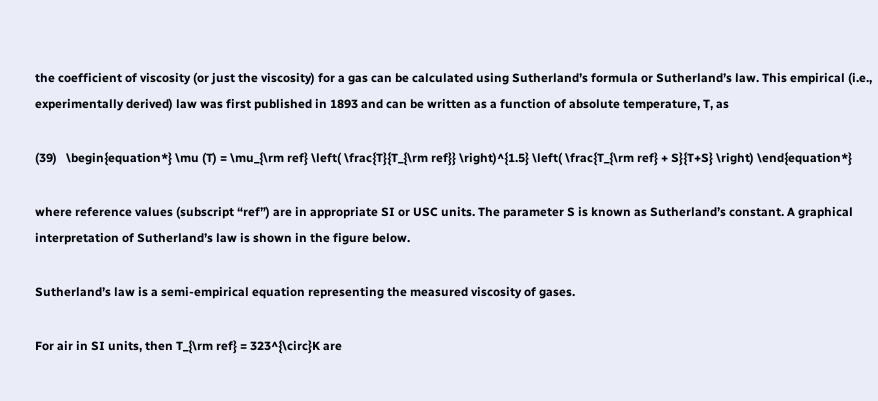the coefficient of viscosity (or just the viscosity) for a gas can be calculated using Sutherland’s formula or Sutherland’s law. This empirical (i.e., experimentally derived) law was first published in 1893 and can be written as a function of absolute temperature, T, as

(39)   \begin{equation*} \mu (T) = \mu_{\rm ref} \left( \frac{T}{T_{\rm ref}} \right)^{1.5} \left( \frac{T_{\rm ref} + S}{T+S} \right) \end{equation*}

where reference values (subscript “ref”) are in appropriate SI or USC units. The parameter S is known as Sutherland’s constant. A graphical interpretation of Sutherland’s law is shown in the figure below.

Sutherland’s law is a semi-empirical equation representing the measured viscosity of gases.

For air in SI units, then T_{\rm ref} = 323^{\circ}K are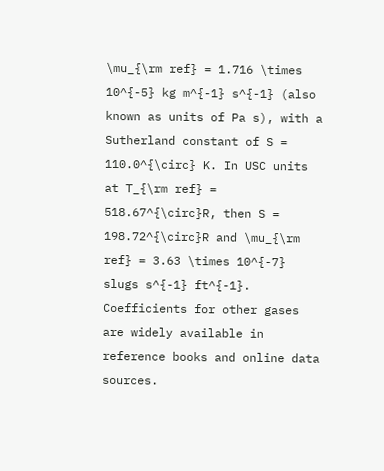\mu_{\rm ref} = 1.716 \times 10^{-5} kg m^{-1} s^{-1} (also known as units of Pa s), with a Sutherland constant of S = 110.0^{\circ} K. In USC units at T_{\rm ref} = 518.67^{\circ}R, then S = 198.72^{\circ}R and \mu_{\rm ref} = 3.63 \times 10^{-7} slugs s^{-1} ft^{-1}. Coefficients for other gases are widely available in reference books and online data sources.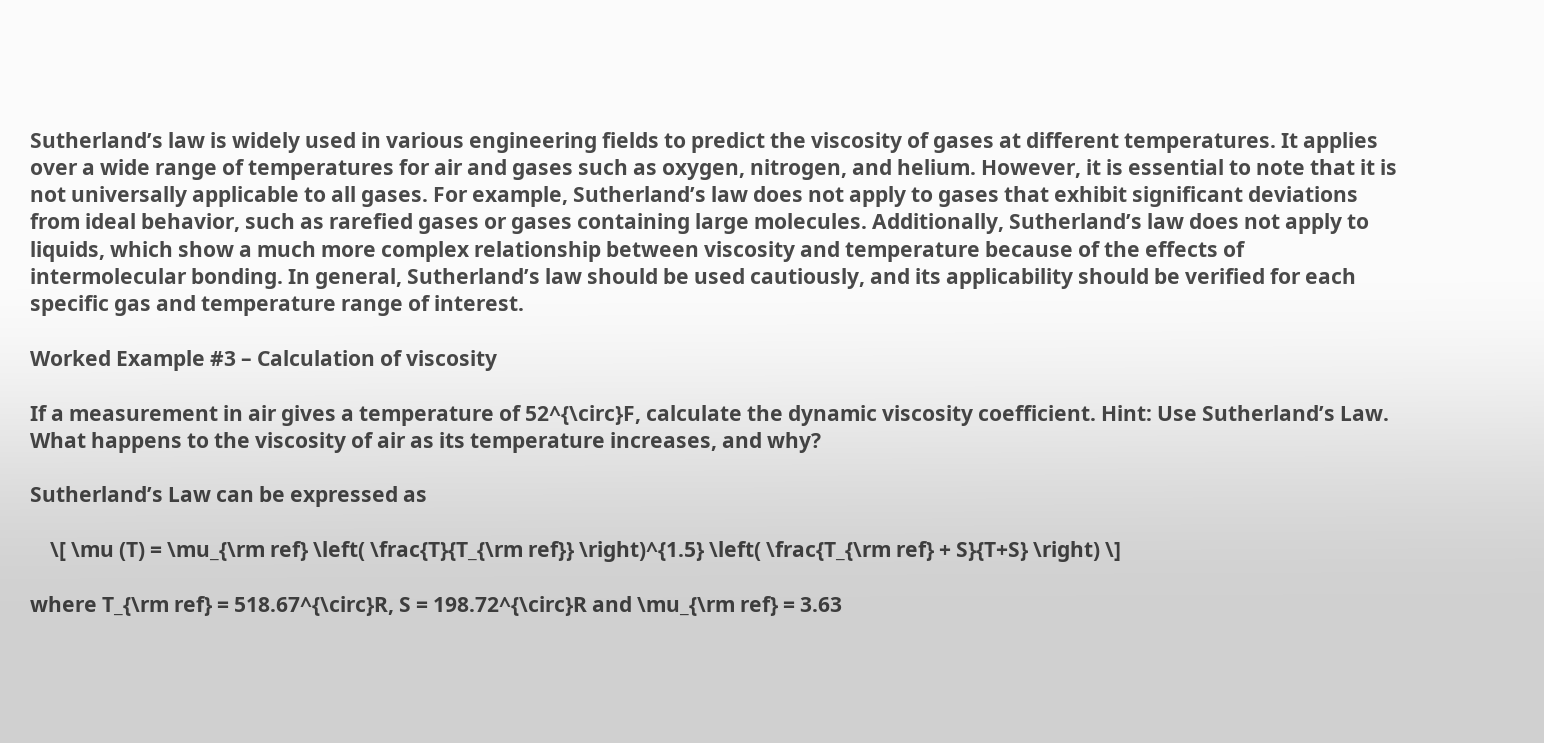Sutherland’s law is widely used in various engineering fields to predict the viscosity of gases at different temperatures. It applies over a wide range of temperatures for air and gases such as oxygen, nitrogen, and helium. However, it is essential to note that it is not universally applicable to all gases. For example, Sutherland’s law does not apply to gases that exhibit significant deviations from ideal behavior, such as rarefied gases or gases containing large molecules. Additionally, Sutherland’s law does not apply to liquids, which show a much more complex relationship between viscosity and temperature because of the effects of intermolecular bonding. In general, Sutherland’s law should be used cautiously, and its applicability should be verified for each specific gas and temperature range of interest.

Worked Example #3 – Calculation of viscosity

If a measurement in air gives a temperature of 52^{\circ}F, calculate the dynamic viscosity coefficient. Hint: Use Sutherland’s Law. What happens to the viscosity of air as its temperature increases, and why?

Sutherland’s Law can be expressed as

    \[ \mu (T) = \mu_{\rm ref} \left( \frac{T}{T_{\rm ref}} \right)^{1.5} \left( \frac{T_{\rm ref} + S}{T+S} \right) \]

where T_{\rm ref} = 518.67^{\circ}R, S = 198.72^{\circ}R and \mu_{\rm ref} = 3.63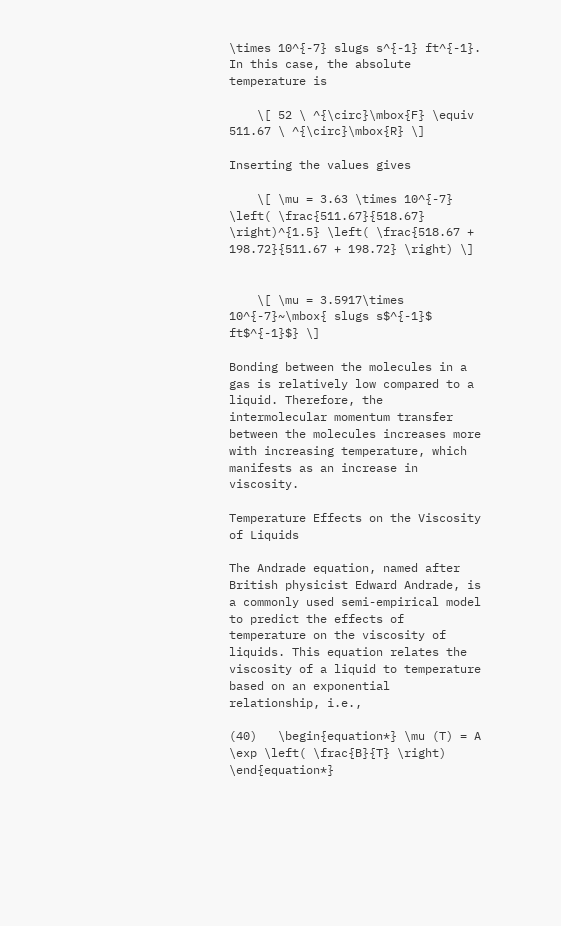\times 10^{-7} slugs s^{-1} ft^{-1}. In this case, the absolute temperature is

    \[ 52 \ ^{\circ}\mbox{F} \equiv  511.67 \ ^{\circ}\mbox{R} \]

Inserting the values gives

    \[ \mu = 3.63 \times 10^{-7}  \left( \frac{511.67}{518.67} \right)^{1.5} \left( \frac{518.67 + 198.72}{511.67 + 198.72} \right) \]


    \[ \mu = 3.5917\times 10^{-7}~\mbox{ slugs s$^{-1}$ ft$^{-1}$} \]

Bonding between the molecules in a gas is relatively low compared to a liquid. Therefore, the intermolecular momentum transfer between the molecules increases more with increasing temperature, which manifests as an increase in viscosity.

Temperature Effects on the Viscosity of Liquids

The Andrade equation, named after British physicist Edward Andrade, is a commonly used semi-empirical model to predict the effects of temperature on the viscosity of liquids. This equation relates the viscosity of a liquid to temperature based on an exponential relationship, i.e.,

(40)   \begin{equation*} \mu (T) = A \exp \left( \frac{B}{T} \right) \end{equation*}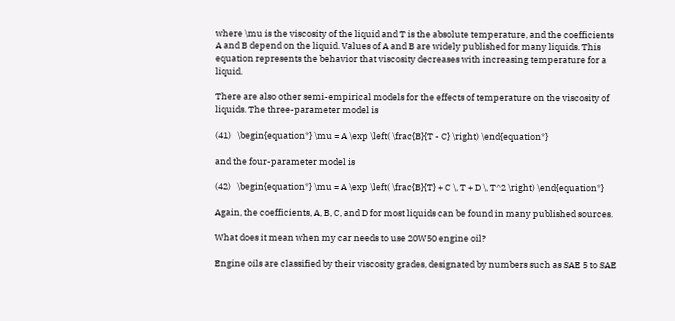where \mu is the viscosity of the liquid and T is the absolute temperature, and the coefficients A and B depend on the liquid. Values of A and B are widely published for many liquids. This equation represents the behavior that viscosity decreases with increasing temperature for a liquid.

There are also other semi-empirical models for the effects of temperature on the viscosity of liquids. The three-parameter model is

(41)   \begin{equation*} \mu = A \exp \left( \frac{B}{T - C} \right) \end{equation*}

and the four-parameter model is

(42)   \begin{equation*} \mu = A \exp \left( \frac{B}{T} + C \, T + D \, T^2 \right) \end{equation*}

Again, the coefficients, A, B, C, and D for most liquids can be found in many published sources.

What does it mean when my car needs to use 20W50 engine oil?

Engine oils are classified by their viscosity grades, designated by numbers such as SAE 5 to SAE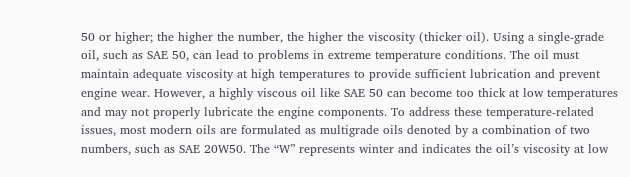50 or higher; the higher the number, the higher the viscosity (thicker oil). Using a single-grade oil, such as SAE 50, can lead to problems in extreme temperature conditions. The oil must maintain adequate viscosity at high temperatures to provide sufficient lubrication and prevent engine wear. However, a highly viscous oil like SAE 50 can become too thick at low temperatures and may not properly lubricate the engine components. To address these temperature-related issues, most modern oils are formulated as multigrade oils denoted by a combination of two numbers, such as SAE 20W50. The “W” represents winter and indicates the oil’s viscosity at low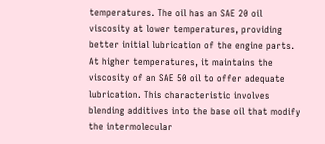temperatures. The oil has an SAE 20 oil viscosity at lower temperatures, providing better initial lubrication of the engine parts. At higher temperatures, it maintains the viscosity of an SAE 50 oil to offer adequate lubrication. This characteristic involves blending additives into the base oil that modify the intermolecular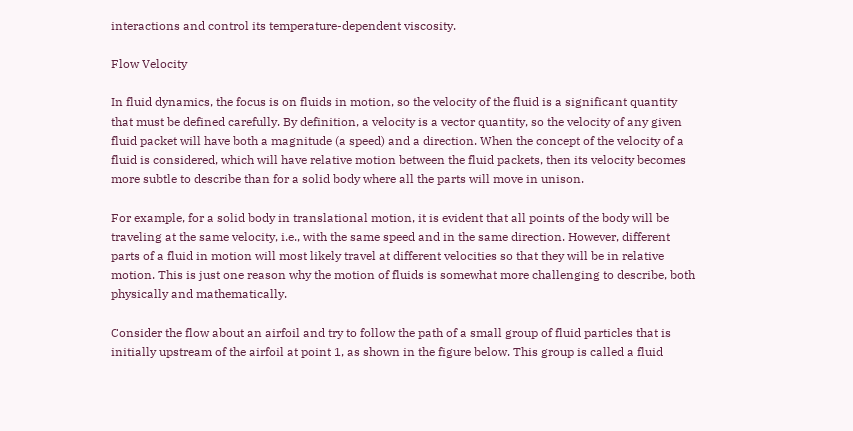interactions and control its temperature-dependent viscosity.

Flow Velocity

In fluid dynamics, the focus is on fluids in motion, so the velocity of the fluid is a significant quantity that must be defined carefully. By definition, a velocity is a vector quantity, so the velocity of any given fluid packet will have both a magnitude (a speed) and a direction. When the concept of the velocity of a fluid is considered, which will have relative motion between the fluid packets, then its velocity becomes more subtle to describe than for a solid body where all the parts will move in unison.

For example, for a solid body in translational motion, it is evident that all points of the body will be traveling at the same velocity, i.e., with the same speed and in the same direction. However, different parts of a fluid in motion will most likely travel at different velocities so that they will be in relative motion. This is just one reason why the motion of fluids is somewhat more challenging to describe, both physically and mathematically.

Consider the flow about an airfoil and try to follow the path of a small group of fluid particles that is initially upstream of the airfoil at point 1, as shown in the figure below. This group is called a fluid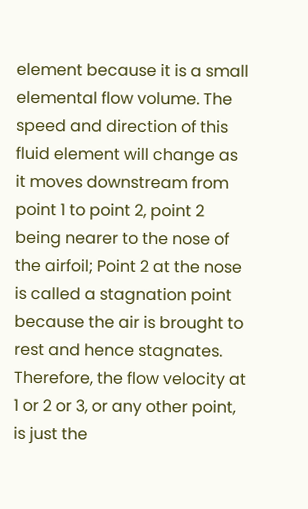element because it is a small elemental flow volume. The speed and direction of this fluid element will change as it moves downstream from point 1 to point 2, point 2 being nearer to the nose of the airfoil; Point 2 at the nose is called a stagnation point because the air is brought to rest and hence stagnates. Therefore, the flow velocity at 1 or 2 or 3, or any other point, is just the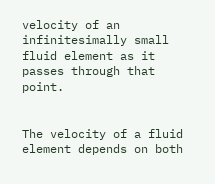velocity of an infinitesimally small fluid element as it passes through that point.


The velocity of a fluid element depends on both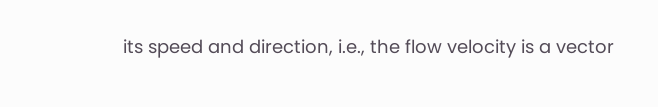its speed and direction, i.e., the flow velocity is a vector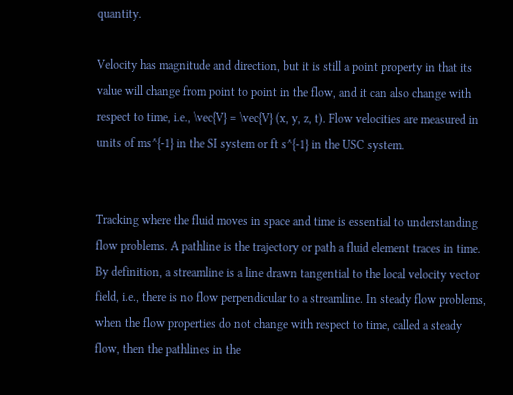quantity.

Velocity has magnitude and direction, but it is still a point property in that its value will change from point to point in the flow, and it can also change with respect to time, i.e., \vec{V} = \vec{V} (x, y, z, t). Flow velocities are measured in units of ms^{-1} in the SI system or ft s^{-1} in the USC system.


Tracking where the fluid moves in space and time is essential to understanding flow problems. A pathline is the trajectory or path a fluid element traces in time. By definition, a streamline is a line drawn tangential to the local velocity vector field, i.e., there is no flow perpendicular to a streamline. In steady flow problems, when the flow properties do not change with respect to time, called a steady flow, then the pathlines in the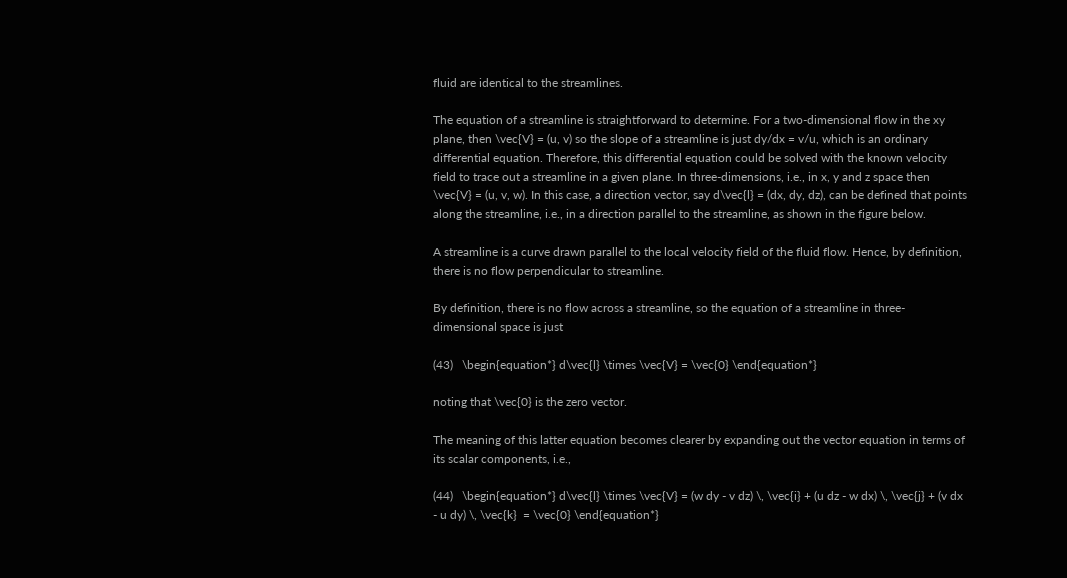fluid are identical to the streamlines.

The equation of a streamline is straightforward to determine. For a two-dimensional flow in the xy plane, then \vec{V} = (u, v) so the slope of a streamline is just dy/dx = v/u, which is an ordinary differential equation. Therefore, this differential equation could be solved with the known velocity field to trace out a streamline in a given plane. In three-dimensions, i.e., in x, y and z space then \vec{V} = (u, v, w). In this case, a direction vector, say d\vec{l} = (dx, dy, dz), can be defined that points along the streamline, i.e., in a direction parallel to the streamline, as shown in the figure below.

A streamline is a curve drawn parallel to the local velocity field of the fluid flow. Hence, by definition, there is no flow perpendicular to streamline.

By definition, there is no flow across a streamline, so the equation of a streamline in three-dimensional space is just

(43)   \begin{equation*} d\vec{l} \times \vec{V} = \vec{0} \end{equation*}

noting that \vec{0} is the zero vector.

The meaning of this latter equation becomes clearer by expanding out the vector equation in terms of its scalar components, i.e.,

(44)   \begin{equation*} d\vec{l} \times \vec{V} = (w dy - v dz) \, \vec{i} + (u dz - w dx) \, \vec{j} + (v dx - u dy) \, \vec{k}  = \vec{0} \end{equation*}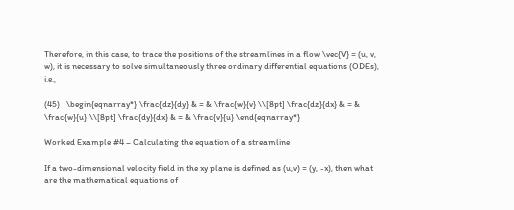Therefore, in this case, to trace the positions of the streamlines in a flow \vec{V} = (u, v, w), it is necessary to solve simultaneously three ordinary differential equations (ODEs), i.e.,

(45)   \begin{eqnarray*} \frac{dz}{dy} & = & \frac{w}{v} \\[8pt] \frac{dz}{dx} & = & \frac{w}{u} \\[8pt] \frac{dy}{dx} & = & \frac{v}{u} \end{eqnarray*}

Worked Example #4 – Calculating the equation of a streamline

If a two-dimensional velocity field in the xy plane is defined as (u,v) = (y, -x), then what are the mathematical equations of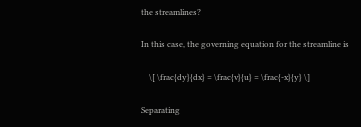the streamlines?

In this case, the governing equation for the streamline is

    \[ \frac{dy}{dx} = \frac{v}{u} = \frac{-x}{y} \]

Separating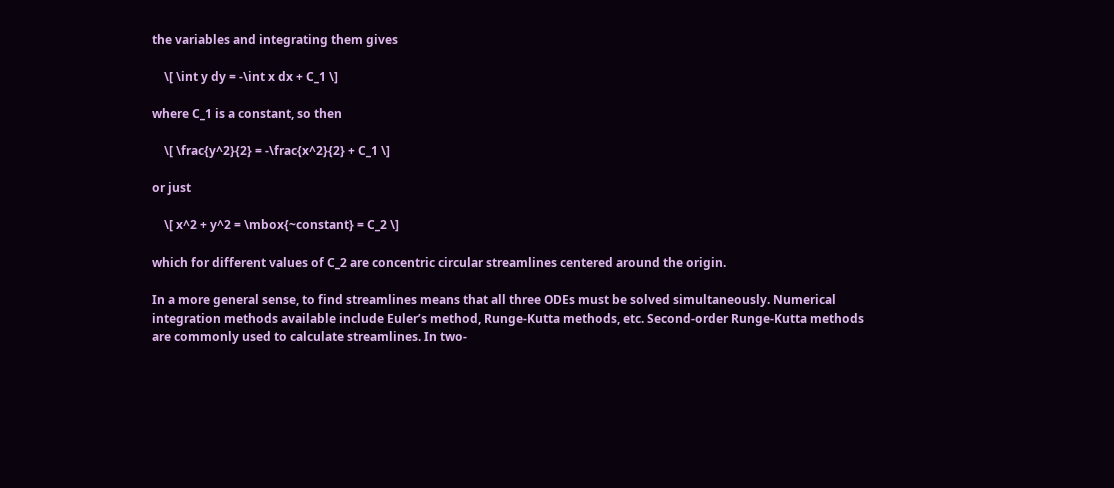the variables and integrating them gives

    \[ \int y dy = -\int x dx + C_1 \]

where C_1 is a constant, so then

    \[ \frac{y^2}{2} = -\frac{x^2}{2} + C_1 \]

or just

    \[ x^2 + y^2 = \mbox{~constant} = C_2 \]

which for different values of C_2 are concentric circular streamlines centered around the origin.

In a more general sense, to find streamlines means that all three ODEs must be solved simultaneously. Numerical integration methods available include Euler’s method, Runge-Kutta methods, etc. Second-order Runge-Kutta methods are commonly used to calculate streamlines. In two-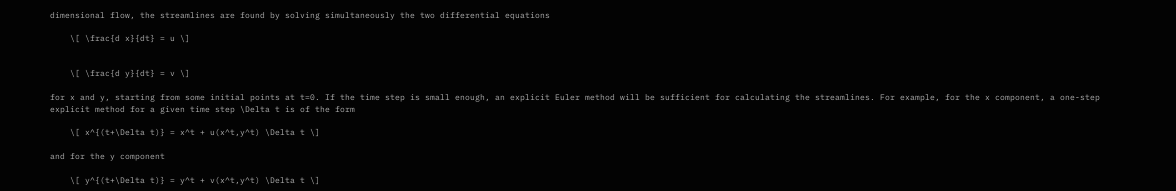dimensional flow, the streamlines are found by solving simultaneously the two differential equations

    \[ \frac{d x}{dt} = u \]


    \[ \frac{d y}{dt} = v \]

for x and y, starting from some initial points at t=0. If the time step is small enough, an explicit Euler method will be sufficient for calculating the streamlines. For example, for the x component, a one-step explicit method for a given time step \Delta t is of the form

    \[ x^{(t+\Delta t)} = x^t + u(x^t,y^t) \Delta t \]

and for the y component

    \[ y^{(t+\Delta t)} = y^t + v(x^t,y^t) \Delta t \]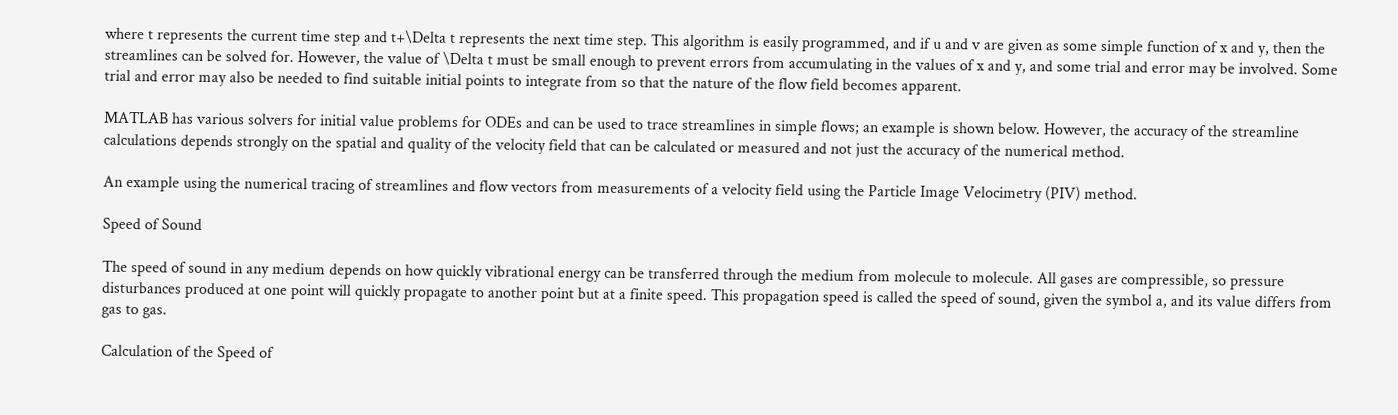where t represents the current time step and t+\Delta t represents the next time step. This algorithm is easily programmed, and if u and v are given as some simple function of x and y, then the streamlines can be solved for. However, the value of \Delta t must be small enough to prevent errors from accumulating in the values of x and y, and some trial and error may be involved. Some trial and error may also be needed to find suitable initial points to integrate from so that the nature of the flow field becomes apparent.

MATLAB has various solvers for initial value problems for ODEs and can be used to trace streamlines in simple flows; an example is shown below. However, the accuracy of the streamline calculations depends strongly on the spatial and quality of the velocity field that can be calculated or measured and not just the accuracy of the numerical method.

An example using the numerical tracing of streamlines and flow vectors from measurements of a velocity field using the Particle Image Velocimetry (PIV) method.

Speed of Sound

The speed of sound in any medium depends on how quickly vibrational energy can be transferred through the medium from molecule to molecule. All gases are compressible, so pressure disturbances produced at one point will quickly propagate to another point but at a finite speed. This propagation speed is called the speed of sound, given the symbol a, and its value differs from gas to gas.

Calculation of the Speed of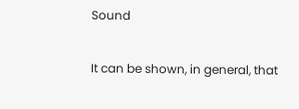Sound

It can be shown, in general, that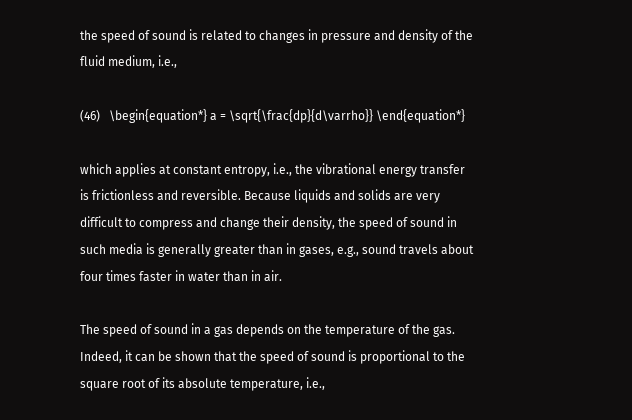the speed of sound is related to changes in pressure and density of the fluid medium, i.e.,

(46)   \begin{equation*} a = \sqrt{\frac{dp}{d\varrho}} \end{equation*}

which applies at constant entropy, i.e., the vibrational energy transfer is frictionless and reversible. Because liquids and solids are very difficult to compress and change their density, the speed of sound in such media is generally greater than in gases, e.g., sound travels about four times faster in water than in air.

The speed of sound in a gas depends on the temperature of the gas. Indeed, it can be shown that the speed of sound is proportional to the square root of its absolute temperature, i.e.,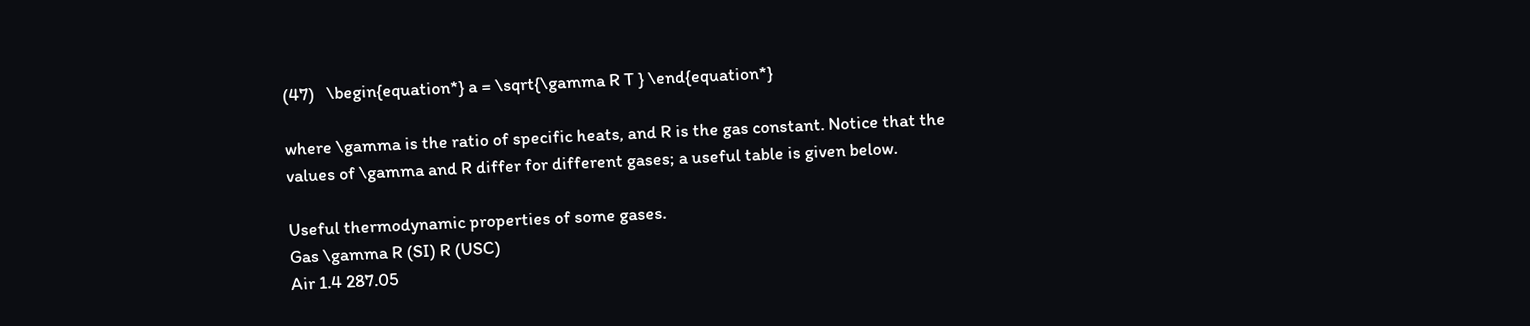(47)   \begin{equation*} a = \sqrt{\gamma R T } \end{equation*}

where \gamma is the ratio of specific heats, and R is the gas constant. Notice that the values of \gamma and R differ for different gases; a useful table is given below.

Useful thermodynamic properties of some gases.
Gas \gamma R (SI) R (USC)
Air 1.4 287.05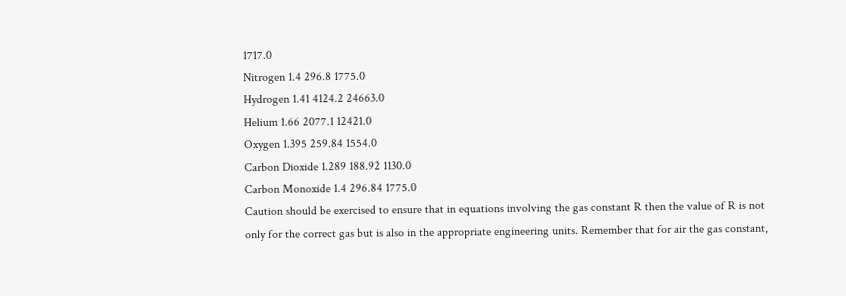1717.0
Nitrogen 1.4 296.8 1775.0
Hydrogen 1.41 4124.2 24663.0
Helium 1.66 2077.1 12421.0
Oxygen 1.395 259.84 1554.0
Carbon Dioxide 1.289 188.92 1130.0
Carbon Monoxide 1.4 296.84 1775.0
Caution should be exercised to ensure that in equations involving the gas constant R then the value of R is not only for the correct gas but is also in the appropriate engineering units. Remember that for air the gas constant,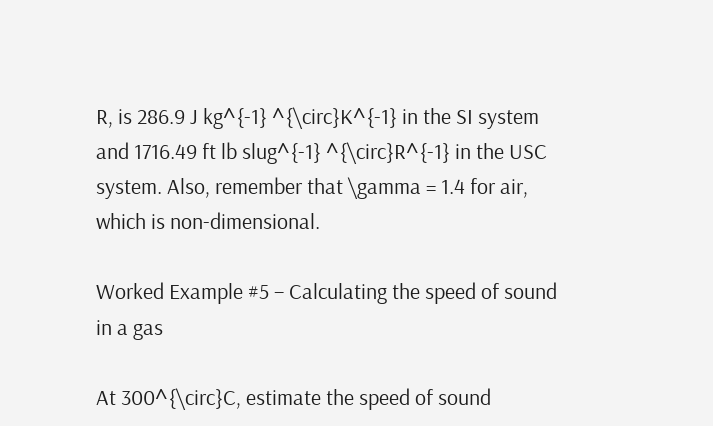R, is 286.9 J kg^{-1} ^{\circ}K^{-1} in the SI system and 1716.49 ft lb slug^{-1} ^{\circ}R^{-1} in the USC system. Also, remember that \gamma = 1.4 for air, which is non-dimensional.

Worked Example #5 – Calculating the speed of sound in a gas

At 300^{\circ}C, estimate the speed of sound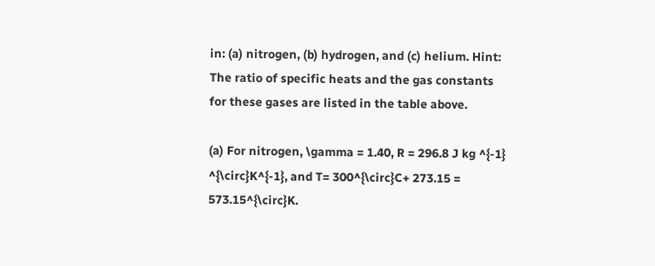in: (a) nitrogen, (b) hydrogen, and (c) helium. Hint: The ratio of specific heats and the gas constants for these gases are listed in the table above.

(a) For nitrogen, \gamma = 1.40, R = 296.8 J kg ^{-1} ^{\circ}K^{-1}, and T= 300^{\circ}C+ 273.15 = 573.15^{\circ}K.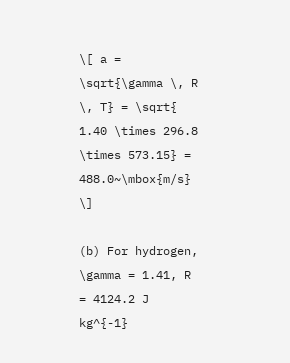\[ a = \sqrt{\gamma \, R \, T} = \sqrt{ 1.40 \times 296.8 \times 573.15} = 488.0~\mbox{m/s} \]

(b) For hydrogen, \gamma = 1.41, R = 4124.2 J kg^{-1}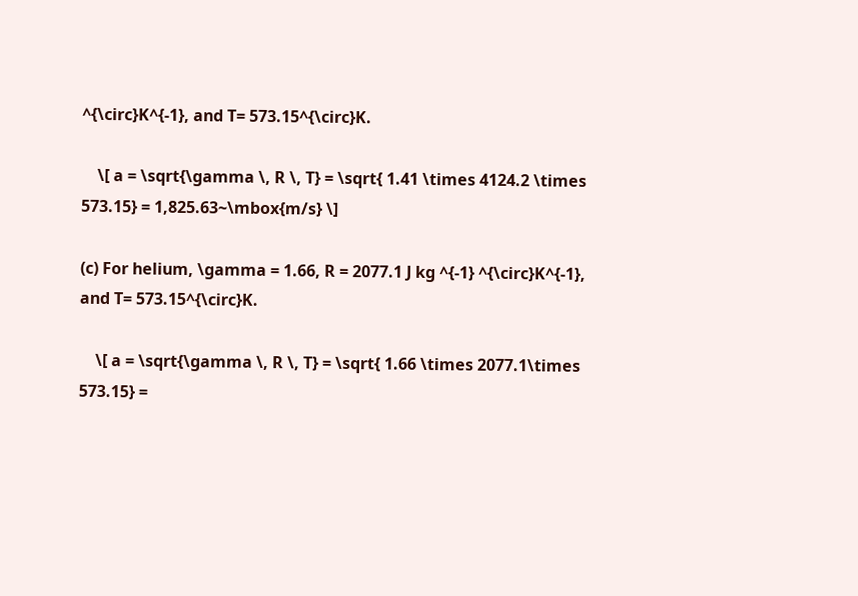^{\circ}K^{-1}, and T= 573.15^{\circ}K.

    \[ a = \sqrt{\gamma \, R \, T} = \sqrt{ 1.41 \times 4124.2 \times 573.15} = 1,825.63~\mbox{m/s} \]

(c) For helium, \gamma = 1.66, R = 2077.1 J kg ^{-1} ^{\circ}K^{-1}, and T= 573.15^{\circ}K.

    \[ a = \sqrt{\gamma \, R \, T} = \sqrt{ 1.66 \times 2077.1\times 573.15} =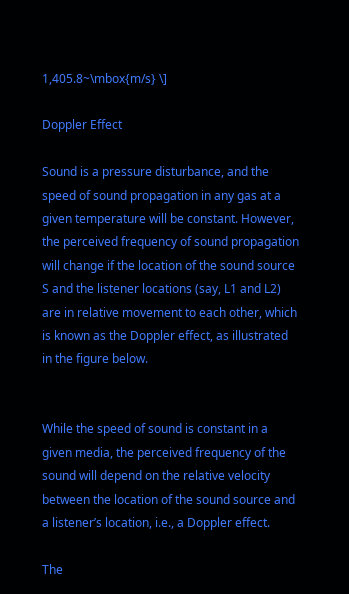1,405.8~\mbox{m/s} \]

Doppler Effect

Sound is a pressure disturbance, and the speed of sound propagation in any gas at a given temperature will be constant. However, the perceived frequency of sound propagation will change if the location of the sound source S and the listener locations (say, L1 and L2) are in relative movement to each other, which is known as the Doppler effect, as illustrated in the figure below.


While the speed of sound is constant in a given media, the perceived frequency of the sound will depend on the relative velocity between the location of the sound source and a listener’s location, i.e., a Doppler effect.

The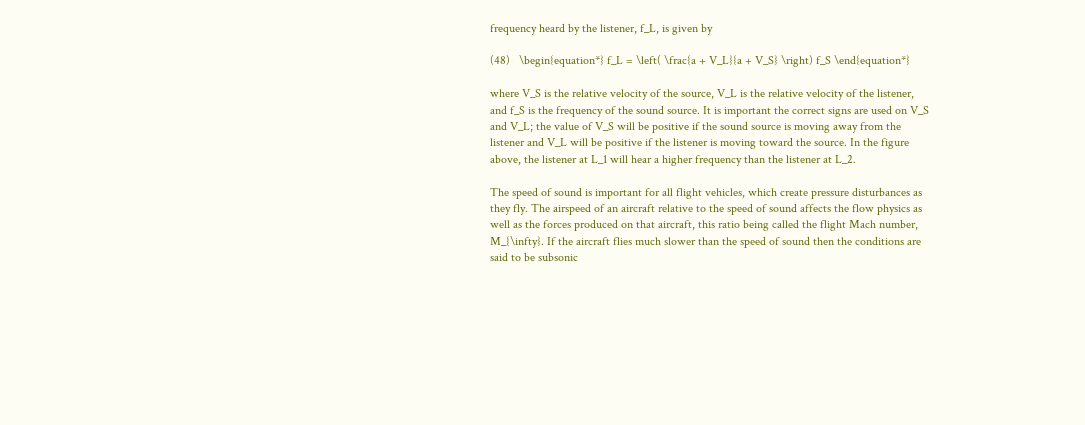frequency heard by the listener, f_L, is given by

(48)   \begin{equation*} f_L = \left( \frac{a + V_L}{a + V_S} \right) f_S \end{equation*}

where V_S is the relative velocity of the source, V_L is the relative velocity of the listener, and f_S is the frequency of the sound source. It is important the correct signs are used on V_S and V_L; the value of V_S will be positive if the sound source is moving away from the listener and V_L will be positive if the listener is moving toward the source. In the figure above, the listener at L_1 will hear a higher frequency than the listener at L_2.

The speed of sound is important for all flight vehicles, which create pressure disturbances as they fly. The airspeed of an aircraft relative to the speed of sound affects the flow physics as well as the forces produced on that aircraft, this ratio being called the flight Mach number, M_{\infty}. If the aircraft flies much slower than the speed of sound then the conditions are said to be subsonic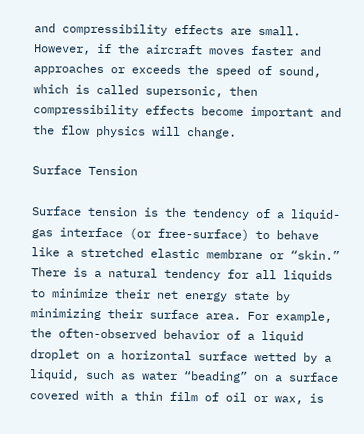and compressibility effects are small. However, if the aircraft moves faster and approaches or exceeds the speed of sound, which is called supersonic, then compressibility effects become important and the flow physics will change.

Surface Tension

Surface tension is the tendency of a liquid-gas interface (or free-surface) to behave like a stretched elastic membrane or “skin.” There is a natural tendency for all liquids to minimize their net energy state by minimizing their surface area. For example, the often-observed behavior of a liquid droplet on a horizontal surface wetted by a liquid, such as water “beading” on a surface covered with a thin film of oil or wax, is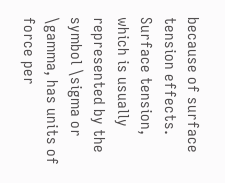because of surface tension effects. Surface tension, which is usually represented by the symbol \sigma or \gamma, has units of force per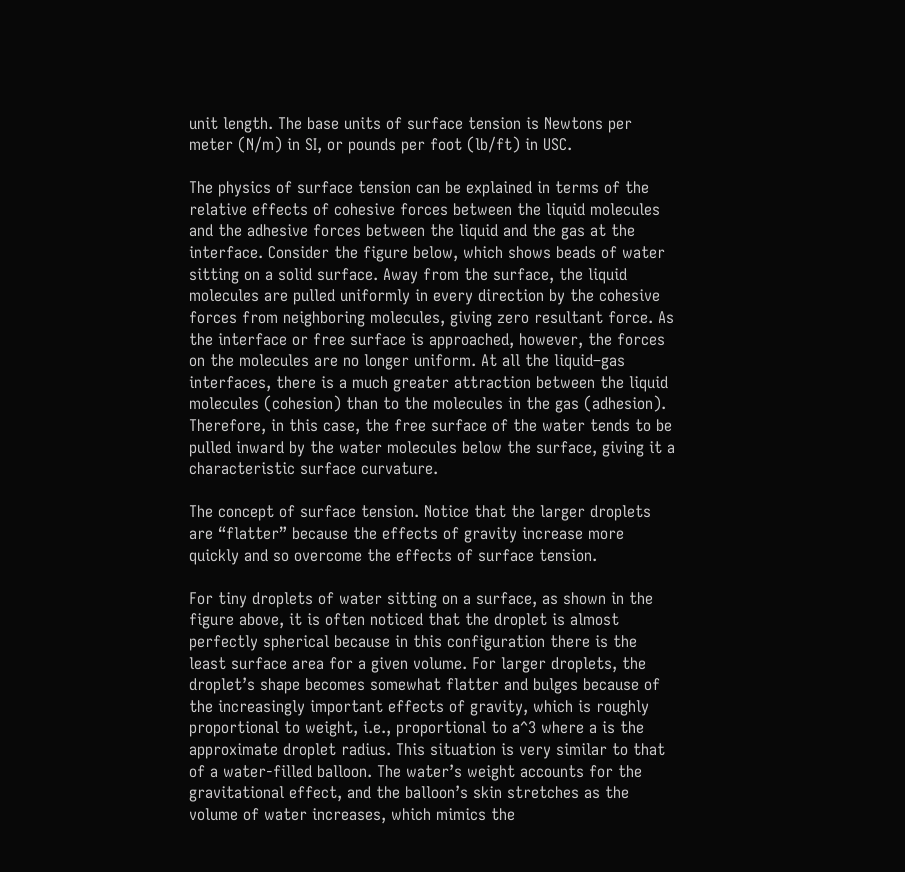unit length. The base units of surface tension is Newtons per meter (N/m) in SI, or pounds per foot (lb/ft) in USC.

The physics of surface tension can be explained in terms of the relative effects of cohesive forces between the liquid molecules and the adhesive forces between the liquid and the gas at the interface. Consider the figure below, which shows beads of water sitting on a solid surface. Away from the surface, the liquid molecules are pulled uniformly in every direction by the cohesive forces from neighboring molecules, giving zero resultant force. As the interface or free surface is approached, however, the forces on the molecules are no longer uniform. At all the liquid–gas interfaces, there is a much greater attraction between the liquid molecules (cohesion) than to the molecules in the gas (adhesion). Therefore, in this case, the free surface of the water tends to be pulled inward by the water molecules below the surface, giving it a characteristic surface curvature.

The concept of surface tension. Notice that the larger droplets are “flatter” because the effects of gravity increase more quickly and so overcome the effects of surface tension.

For tiny droplets of water sitting on a surface, as shown in the figure above, it is often noticed that the droplet is almost perfectly spherical because in this configuration there is the least surface area for a given volume. For larger droplets, the droplet’s shape becomes somewhat flatter and bulges because of the increasingly important effects of gravity, which is roughly proportional to weight, i.e., proportional to a^3 where a is the approximate droplet radius. This situation is very similar to that of a water-filled balloon. The water’s weight accounts for the gravitational effect, and the balloon’s skin stretches as the volume of water increases, which mimics the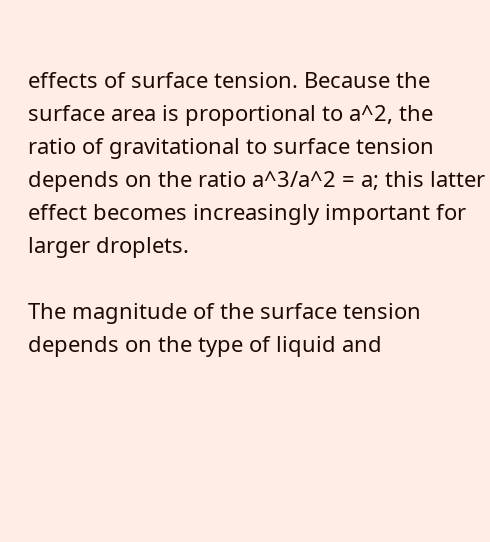effects of surface tension. Because the surface area is proportional to a^2, the ratio of gravitational to surface tension depends on the ratio a^3/a^2 = a; this latter effect becomes increasingly important for larger droplets.

The magnitude of the surface tension depends on the type of liquid and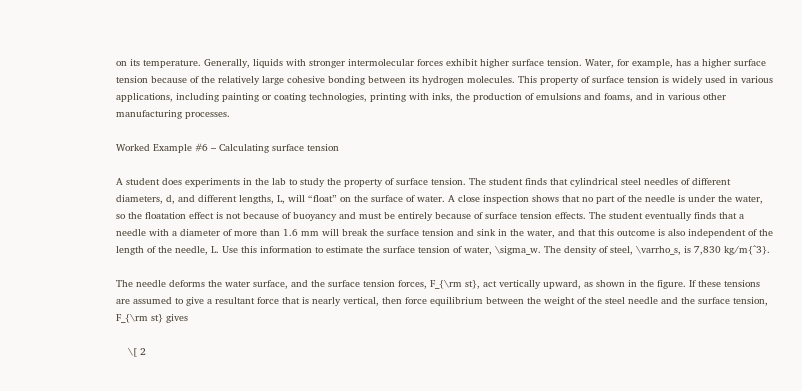on its temperature. Generally, liquids with stronger intermolecular forces exhibit higher surface tension. Water, for example, has a higher surface tension because of the relatively large cohesive bonding between its hydrogen molecules. This property of surface tension is widely used in various applications, including painting or coating technologies, printing with inks, the production of emulsions and foams, and in various other manufacturing processes.

Worked Example #6 – Calculating surface tension

A student does experiments in the lab to study the property of surface tension. The student finds that cylindrical steel needles of different diameters, d, and different lengths, L, will “float” on the surface of water. A close inspection shows that no part of the needle is under the water, so the floatation effect is not because of buoyancy and must be entirely because of surface tension effects. The student eventually finds that a needle with a diameter of more than 1.6 mm will break the surface tension and sink in the water, and that this outcome is also independent of the length of the needle, L. Use this information to estimate the surface tension of water, \sigma_w. The density of steel, \varrho_s, is 7,830 kg/m{^3}.

The needle deforms the water surface, and the surface tension forces, F_{\rm st}, act vertically upward, as shown in the figure. If these tensions are assumed to give a resultant force that is nearly vertical, then force equilibrium between the weight of the steel needle and the surface tension, F_{\rm st} gives

    \[ 2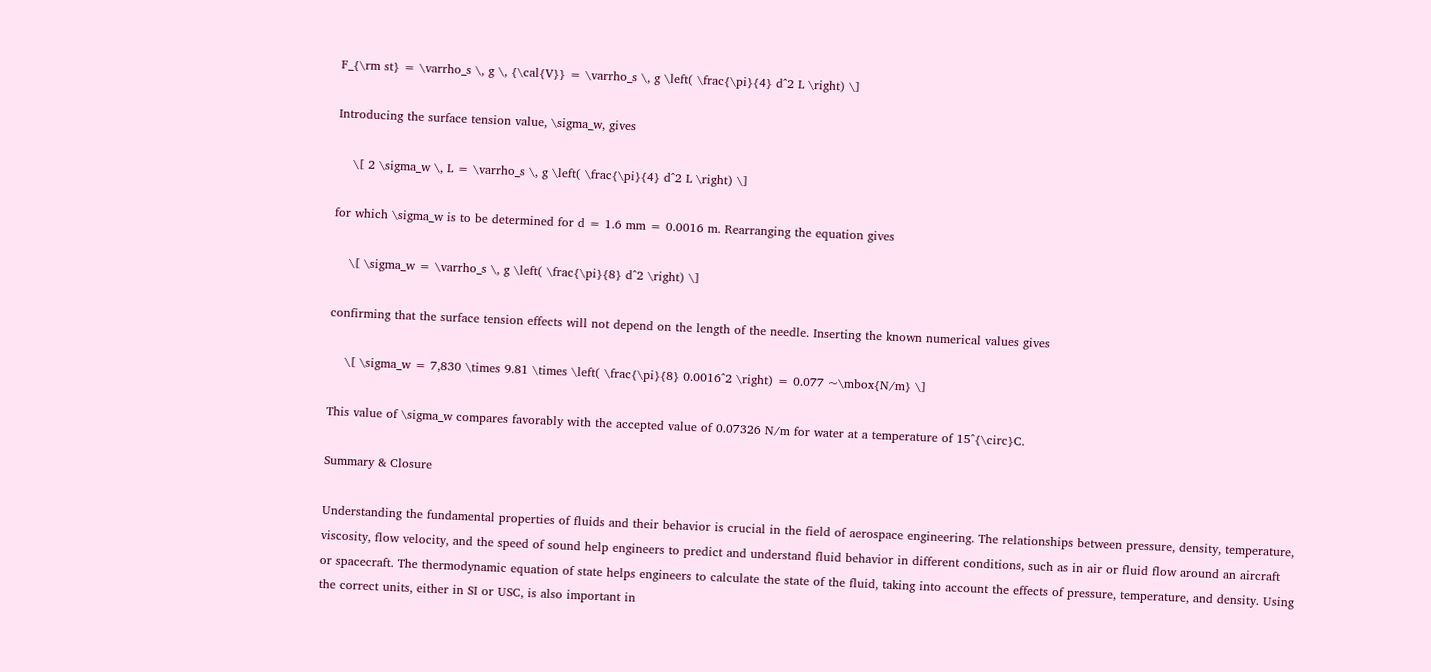F_{\rm st} = \varrho_s \, g \, {\cal{V}} = \varrho_s \, g \left( \frac{\pi}{4} d^2 L \right) \]

Introducing the surface tension value, \sigma_w, gives

    \[ 2 \sigma_w \, L = \varrho_s \, g \left( \frac{\pi}{4} d^2 L \right) \]

for which \sigma_w is to be determined for d = 1.6 mm = 0.0016 m. Rearranging the equation gives

    \[ \sigma_w = \varrho_s \, g \left( \frac{\pi}{8} d^2 \right) \]

confirming that the surface tension effects will not depend on the length of the needle. Inserting the known numerical values gives

    \[ \sigma_w = 7,830 \times 9.81 \times \left( \frac{\pi}{8} 0.0016^2 \right) = 0.077 ~\mbox{N/m} \]

This value of \sigma_w compares favorably with the accepted value of 0.07326 N/m for water at a temperature of 15^{\circ}C.

Summary & Closure

Understanding the fundamental properties of fluids and their behavior is crucial in the field of aerospace engineering. The relationships between pressure, density, temperature, viscosity, flow velocity, and the speed of sound help engineers to predict and understand fluid behavior in different conditions, such as in air or fluid flow around an aircraft or spacecraft. The thermodynamic equation of state helps engineers to calculate the state of the fluid, taking into account the effects of pressure, temperature, and density. Using the correct units, either in SI or USC, is also important in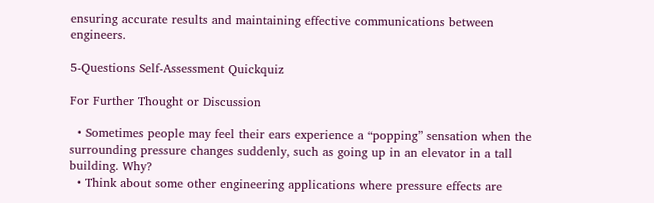ensuring accurate results and maintaining effective communications between engineers.

5-Questions Self-Assessment Quickquiz

For Further Thought or Discussion

  • Sometimes people may feel their ears experience a “popping” sensation when the surrounding pressure changes suddenly, such as going up in an elevator in a tall building. Why?
  • Think about some other engineering applications where pressure effects are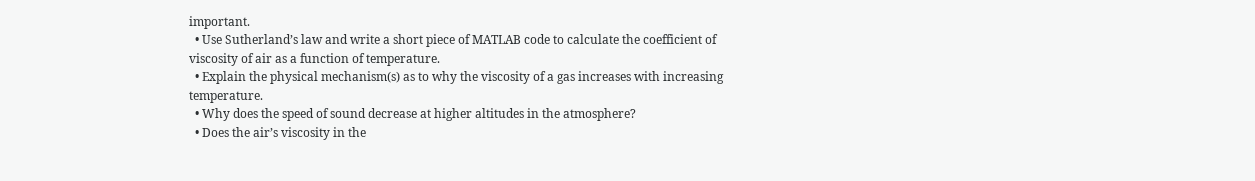important.
  • Use Sutherland’s law and write a short piece of MATLAB code to calculate the coefficient of viscosity of air as a function of temperature.
  • Explain the physical mechanism(s) as to why the viscosity of a gas increases with increasing temperature.
  • Why does the speed of sound decrease at higher altitudes in the atmosphere?
  • Does the air’s viscosity in the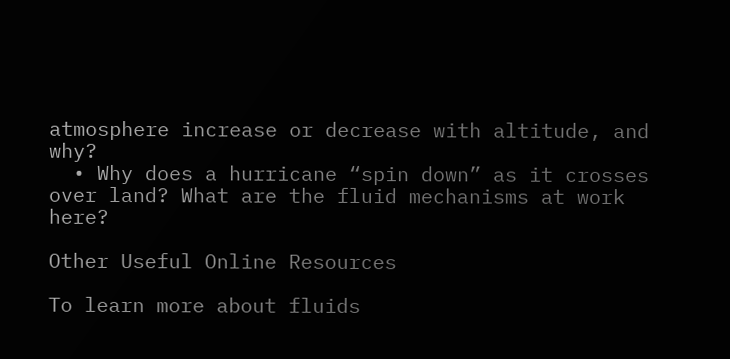atmosphere increase or decrease with altitude, and why?
  • Why does a hurricane “spin down” as it crosses over land? What are the fluid mechanisms at work here?

Other Useful Online Resources

To learn more about fluids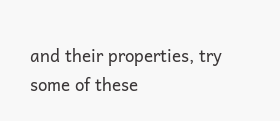and their properties, try some of these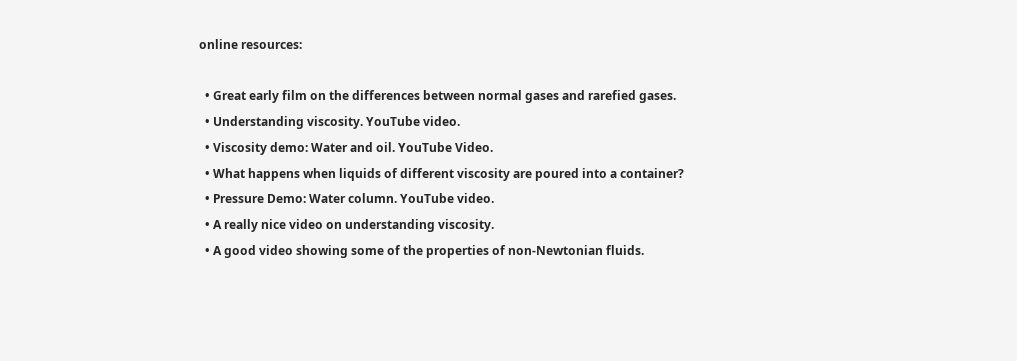online resources:

  • Great early film on the differences between normal gases and rarefied gases.
  • Understanding viscosity. YouTube video.
  • Viscosity demo: Water and oil. YouTube Video.
  • What happens when liquids of different viscosity are poured into a container?
  • Pressure Demo: Water column. YouTube video.
  • A really nice video on understanding viscosity.
  • A good video showing some of the properties of non-Newtonian fluids.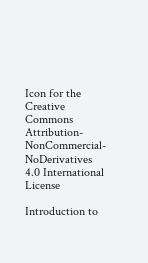Icon for the Creative Commons Attribution-NonCommercial-NoDerivatives 4.0 International License

Introduction to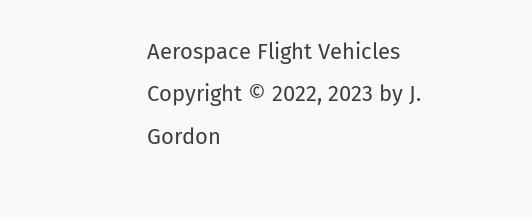Aerospace Flight Vehicles Copyright © 2022, 2023 by J. Gordon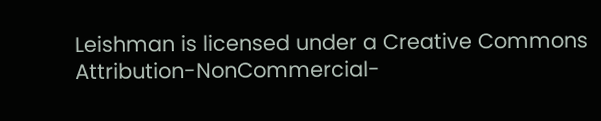Leishman is licensed under a Creative Commons Attribution-NonCommercial-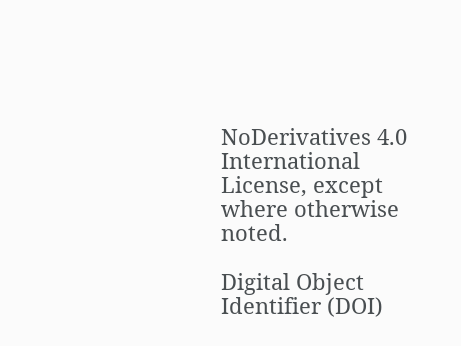NoDerivatives 4.0 International License, except where otherwise noted.

Digital Object Identifier (DOI)